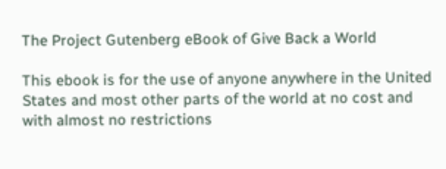The Project Gutenberg eBook of Give Back a World

This ebook is for the use of anyone anywhere in the United States and most other parts of the world at no cost and with almost no restrictions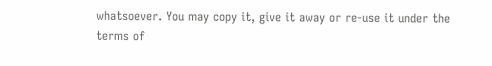whatsoever. You may copy it, give it away or re-use it under the terms of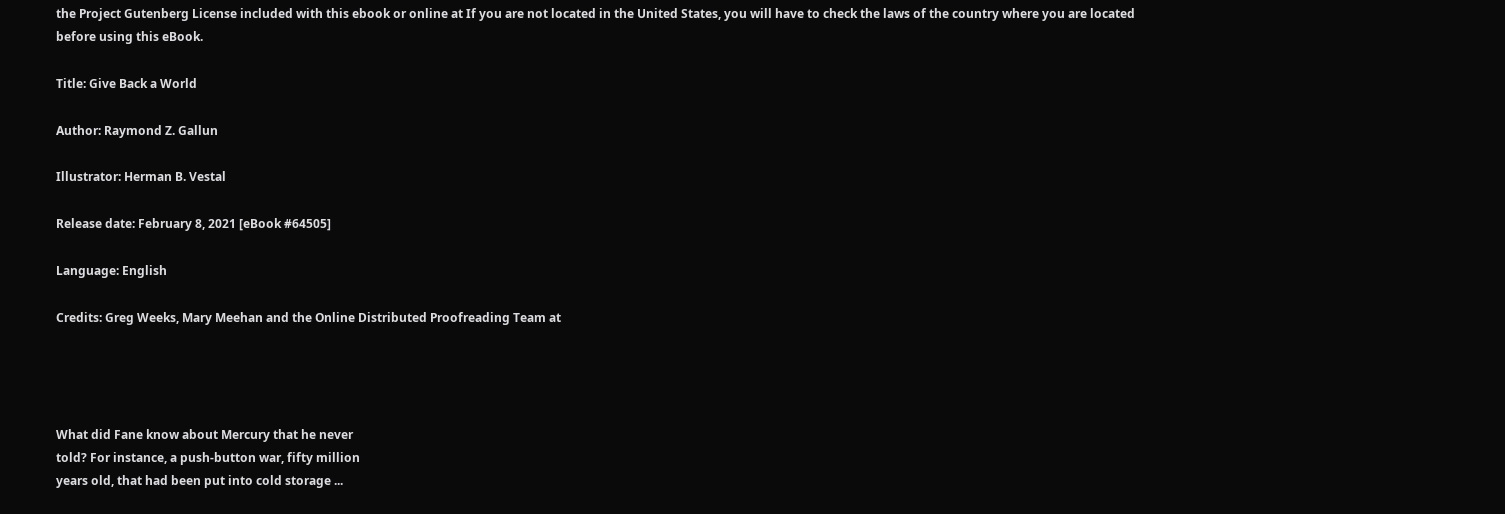the Project Gutenberg License included with this ebook or online at If you are not located in the United States, you will have to check the laws of the country where you are located before using this eBook.

Title: Give Back a World

Author: Raymond Z. Gallun

Illustrator: Herman B. Vestal

Release date: February 8, 2021 [eBook #64505]

Language: English

Credits: Greg Weeks, Mary Meehan and the Online Distributed Proofreading Team at




What did Fane know about Mercury that he never
told? For instance, a push-button war, fifty million
years old, that had been put into cold storage ...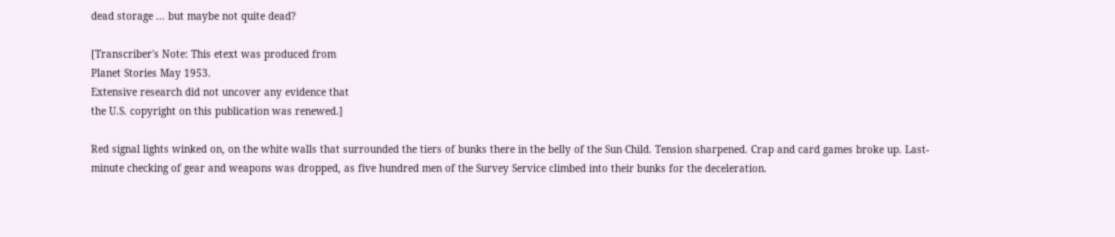dead storage ... but maybe not quite dead?

[Transcriber's Note: This etext was produced from
Planet Stories May 1953.
Extensive research did not uncover any evidence that
the U.S. copyright on this publication was renewed.]

Red signal lights winked on, on the white walls that surrounded the tiers of bunks there in the belly of the Sun Child. Tension sharpened. Crap and card games broke up. Last-minute checking of gear and weapons was dropped, as five hundred men of the Survey Service climbed into their bunks for the deceleration.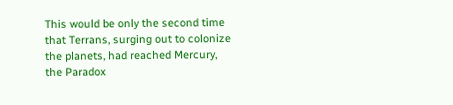This would be only the second time that Terrans, surging out to colonize the planets, had reached Mercury, the Paradox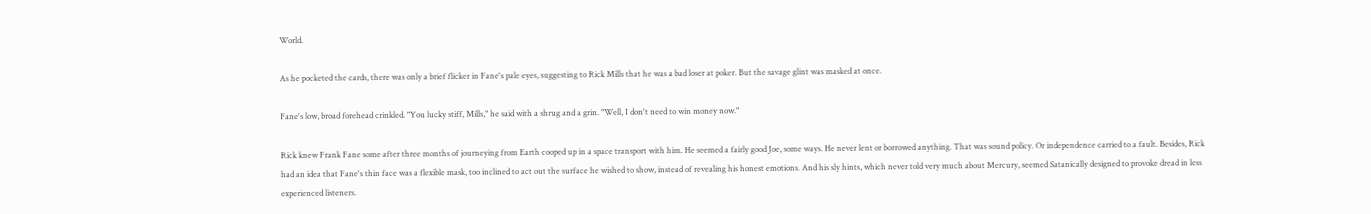World.

As he pocketed the cards, there was only a brief flicker in Fane's pale eyes, suggesting to Rick Mills that he was a bad loser at poker. But the savage glint was masked at once.

Fane's low, broad forehead crinkled. "You lucky stiff, Mills," he said with a shrug and a grin. "Well, I don't need to win money now."

Rick knew Frank Fane some after three months of journeying from Earth cooped up in a space transport with him. He seemed a fairly good Joe, some ways. He never lent or borrowed anything. That was sound policy. Or independence carried to a fault. Besides, Rick had an idea that Fane's thin face was a flexible mask, too inclined to act out the surface he wished to show, instead of revealing his honest emotions. And his sly hints, which never told very much about Mercury, seemed Satanically designed to provoke dread in less experienced listeners.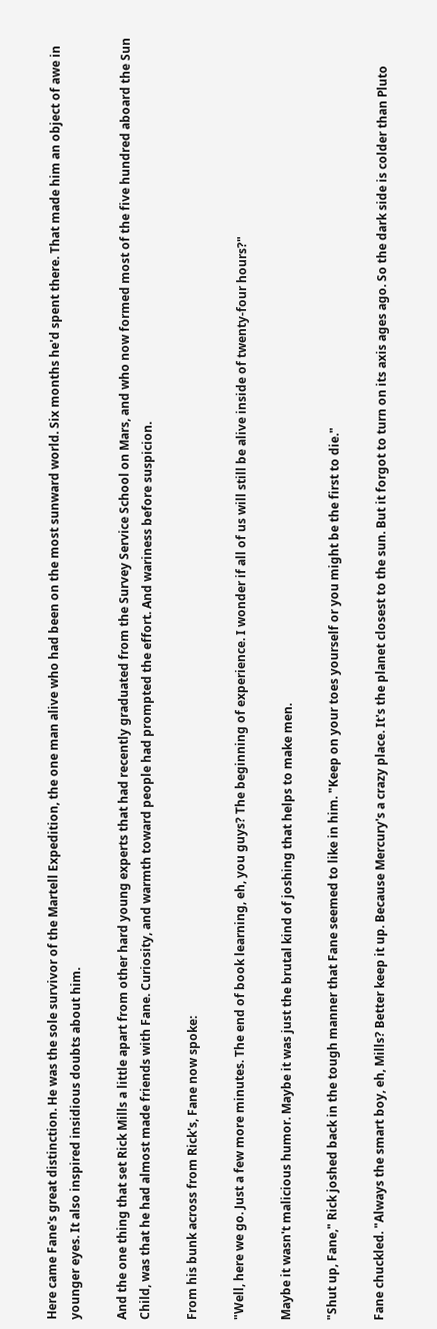Here came Fane's great distinction. He was the sole survivor of the Martell Expedition, the one man alive who had been on the most sunward world. Six months he'd spent there. That made him an object of awe in younger eyes. It also inspired insidious doubts about him.

And the one thing that set Rick Mills a little apart from other hard young experts that had recently graduated from the Survey Service School on Mars, and who now formed most of the five hundred aboard the Sun Child, was that he had almost made friends with Fane. Curiosity, and warmth toward people had prompted the effort. And wariness before suspicion.

From his bunk across from Rick's, Fane now spoke:

"Well, here we go. Just a few more minutes. The end of book learning, eh, you guys? The beginning of experience. I wonder if all of us will still be alive inside of twenty-four hours?"

Maybe it wasn't malicious humor. Maybe it was just the brutal kind of joshing that helps to make men.

"Shut up, Fane," Rick joshed back in the tough manner that Fane seemed to like in him. "Keep on your toes yourself or you might be the first to die."

Fane chuckled. "Always the smart boy, eh, Mills? Better keep it up. Because Mercury's a crazy place. It's the planet closest to the sun. But it forgot to turn on its axis ages ago. So the dark side is colder than Pluto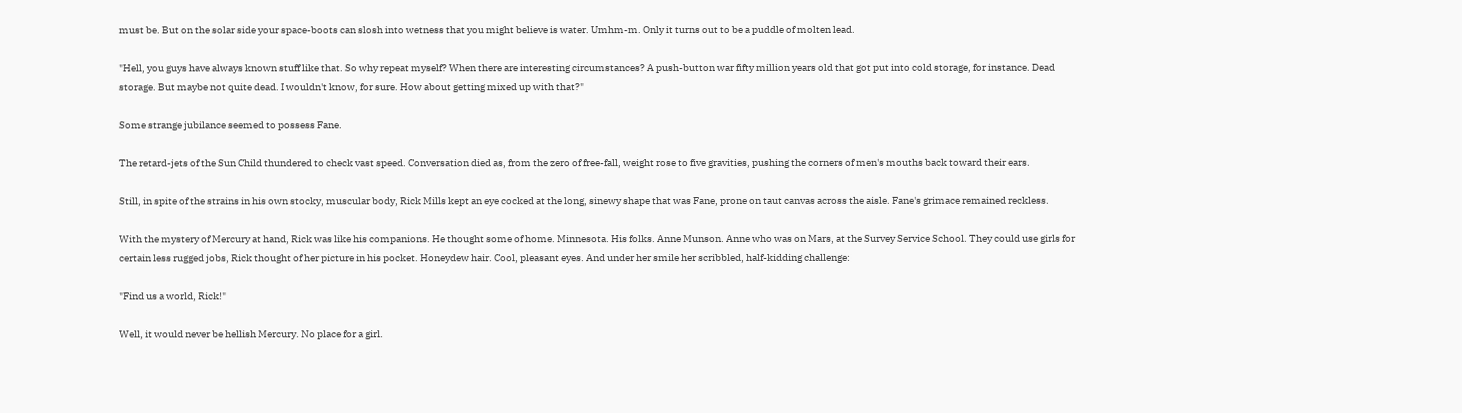must be. But on the solar side your space-boots can slosh into wetness that you might believe is water. Umhm-m. Only it turns out to be a puddle of molten lead.

"Hell, you guys have always known stuff like that. So why repeat myself? When there are interesting circumstances? A push-button war fifty million years old that got put into cold storage, for instance. Dead storage. But maybe not quite dead. I wouldn't know, for sure. How about getting mixed up with that?"

Some strange jubilance seemed to possess Fane.

The retard-jets of the Sun Child thundered to check vast speed. Conversation died as, from the zero of free-fall, weight rose to five gravities, pushing the corners of men's mouths back toward their ears.

Still, in spite of the strains in his own stocky, muscular body, Rick Mills kept an eye cocked at the long, sinewy shape that was Fane, prone on taut canvas across the aisle. Fane's grimace remained reckless.

With the mystery of Mercury at hand, Rick was like his companions. He thought some of home. Minnesota. His folks. Anne Munson. Anne who was on Mars, at the Survey Service School. They could use girls for certain less rugged jobs, Rick thought of her picture in his pocket. Honeydew hair. Cool, pleasant eyes. And under her smile her scribbled, half-kidding challenge:

"Find us a world, Rick!"

Well, it would never be hellish Mercury. No place for a girl.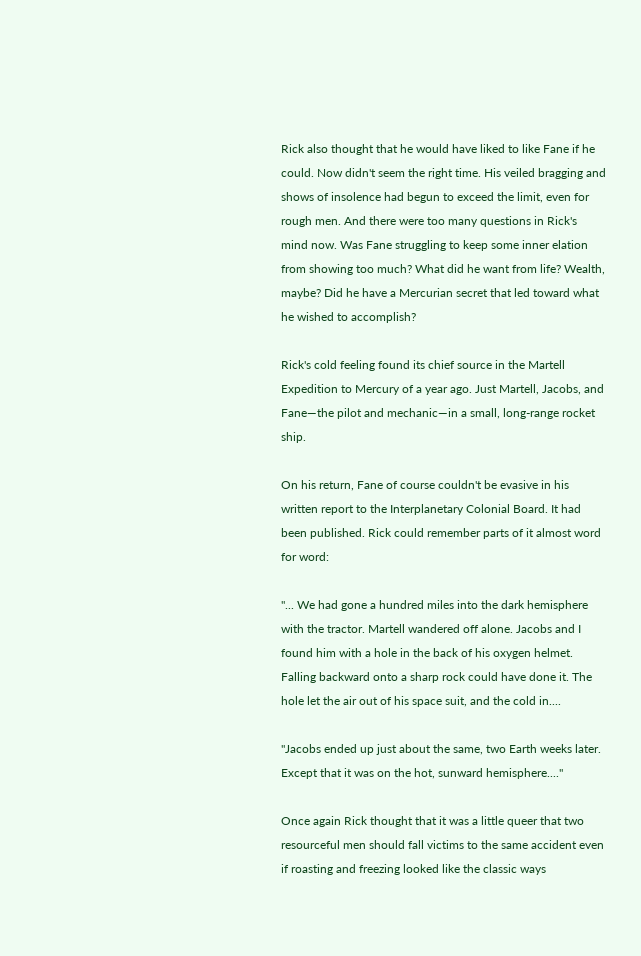Rick also thought that he would have liked to like Fane if he could. Now didn't seem the right time. His veiled bragging and shows of insolence had begun to exceed the limit, even for rough men. And there were too many questions in Rick's mind now. Was Fane struggling to keep some inner elation from showing too much? What did he want from life? Wealth, maybe? Did he have a Mercurian secret that led toward what he wished to accomplish?

Rick's cold feeling found its chief source in the Martell Expedition to Mercury of a year ago. Just Martell, Jacobs, and Fane—the pilot and mechanic—in a small, long-range rocket ship.

On his return, Fane of course couldn't be evasive in his written report to the Interplanetary Colonial Board. It had been published. Rick could remember parts of it almost word for word:

"... We had gone a hundred miles into the dark hemisphere with the tractor. Martell wandered off alone. Jacobs and I found him with a hole in the back of his oxygen helmet. Falling backward onto a sharp rock could have done it. The hole let the air out of his space suit, and the cold in....

"Jacobs ended up just about the same, two Earth weeks later. Except that it was on the hot, sunward hemisphere...."

Once again Rick thought that it was a little queer that two resourceful men should fall victims to the same accident even if roasting and freezing looked like the classic ways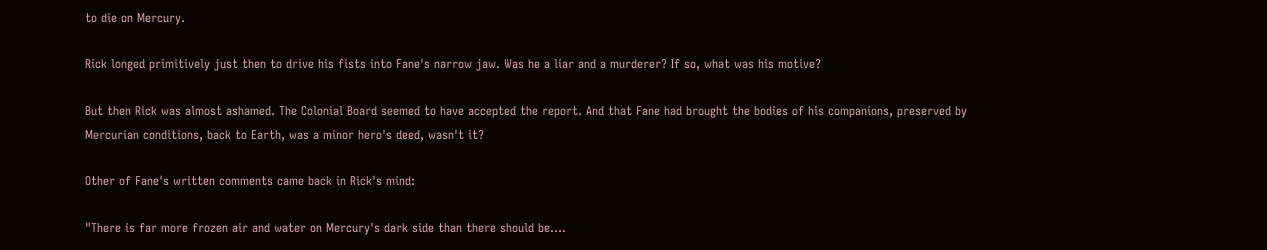to die on Mercury.

Rick longed primitively just then to drive his fists into Fane's narrow jaw. Was he a liar and a murderer? If so, what was his motive?

But then Rick was almost ashamed. The Colonial Board seemed to have accepted the report. And that Fane had brought the bodies of his companions, preserved by Mercurian conditions, back to Earth, was a minor hero's deed, wasn't it?

Other of Fane's written comments came back in Rick's mind:

"There is far more frozen air and water on Mercury's dark side than there should be....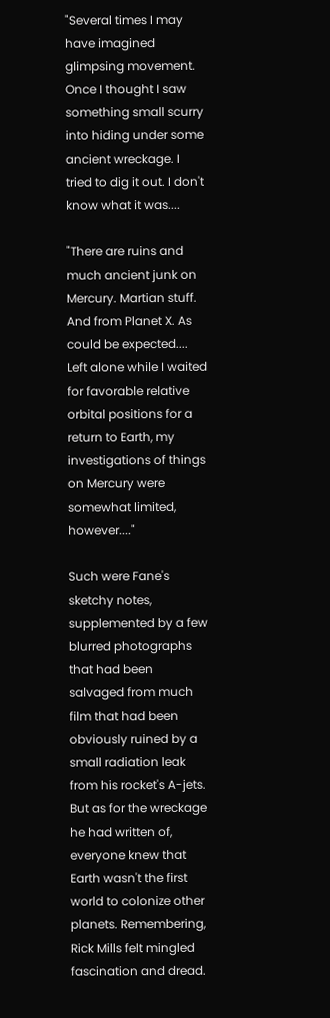"Several times I may have imagined glimpsing movement. Once I thought I saw something small scurry into hiding under some ancient wreckage. I tried to dig it out. I don't know what it was....

"There are ruins and much ancient junk on Mercury. Martian stuff. And from Planet X. As could be expected.... Left alone while I waited for favorable relative orbital positions for a return to Earth, my investigations of things on Mercury were somewhat limited, however...."

Such were Fane's sketchy notes, supplemented by a few blurred photographs that had been salvaged from much film that had been obviously ruined by a small radiation leak from his rocket's A-jets. But as for the wreckage he had written of, everyone knew that Earth wasn't the first world to colonize other planets. Remembering, Rick Mills felt mingled fascination and dread.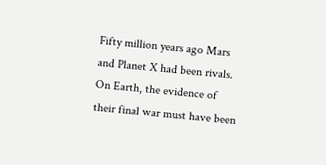Fifty million years ago Mars and Planet X had been rivals. On Earth, the evidence of their final war must have been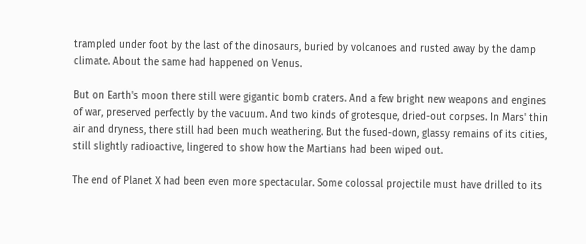trampled under foot by the last of the dinosaurs, buried by volcanoes and rusted away by the damp climate. About the same had happened on Venus.

But on Earth's moon there still were gigantic bomb craters. And a few bright new weapons and engines of war, preserved perfectly by the vacuum. And two kinds of grotesque, dried-out corpses. In Mars' thin air and dryness, there still had been much weathering. But the fused-down, glassy remains of its cities, still slightly radioactive, lingered to show how the Martians had been wiped out.

The end of Planet X had been even more spectacular. Some colossal projectile must have drilled to its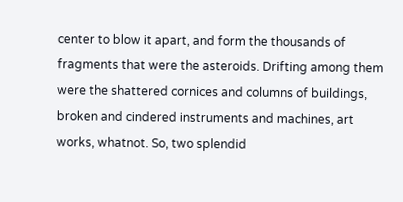center to blow it apart, and form the thousands of fragments that were the asteroids. Drifting among them were the shattered cornices and columns of buildings, broken and cindered instruments and machines, art works, whatnot. So, two splendid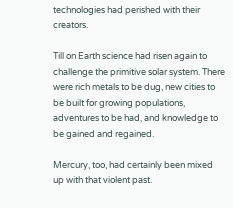technologies had perished with their creators.

Till on Earth science had risen again to challenge the primitive solar system. There were rich metals to be dug, new cities to be built for growing populations, adventures to be had, and knowledge to be gained and regained.

Mercury, too, had certainly been mixed up with that violent past.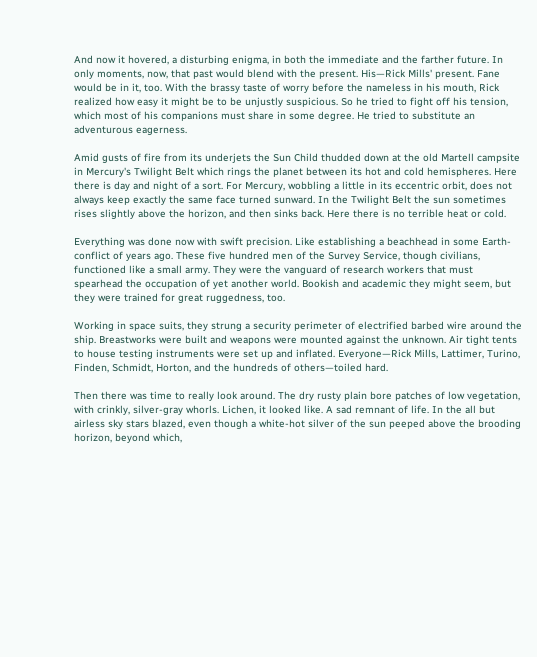And now it hovered, a disturbing enigma, in both the immediate and the farther future. In only moments, now, that past would blend with the present. His—Rick Mills' present. Fane would be in it, too. With the brassy taste of worry before the nameless in his mouth, Rick realized how easy it might be to be unjustly suspicious. So he tried to fight off his tension, which most of his companions must share in some degree. He tried to substitute an adventurous eagerness.

Amid gusts of fire from its underjets the Sun Child thudded down at the old Martell campsite in Mercury's Twilight Belt which rings the planet between its hot and cold hemispheres. Here there is day and night of a sort. For Mercury, wobbling a little in its eccentric orbit, does not always keep exactly the same face turned sunward. In the Twilight Belt the sun sometimes rises slightly above the horizon, and then sinks back. Here there is no terrible heat or cold.

Everything was done now with swift precision. Like establishing a beachhead in some Earth-conflict of years ago. These five hundred men of the Survey Service, though civilians, functioned like a small army. They were the vanguard of research workers that must spearhead the occupation of yet another world. Bookish and academic they might seem, but they were trained for great ruggedness, too.

Working in space suits, they strung a security perimeter of electrified barbed wire around the ship. Breastworks were built and weapons were mounted against the unknown. Air tight tents to house testing instruments were set up and inflated. Everyone—Rick Mills, Lattimer, Turino, Finden, Schmidt, Horton, and the hundreds of others—toiled hard.

Then there was time to really look around. The dry rusty plain bore patches of low vegetation, with crinkly, silver-gray whorls. Lichen, it looked like. A sad remnant of life. In the all but airless sky stars blazed, even though a white-hot silver of the sun peeped above the brooding horizon, beyond which,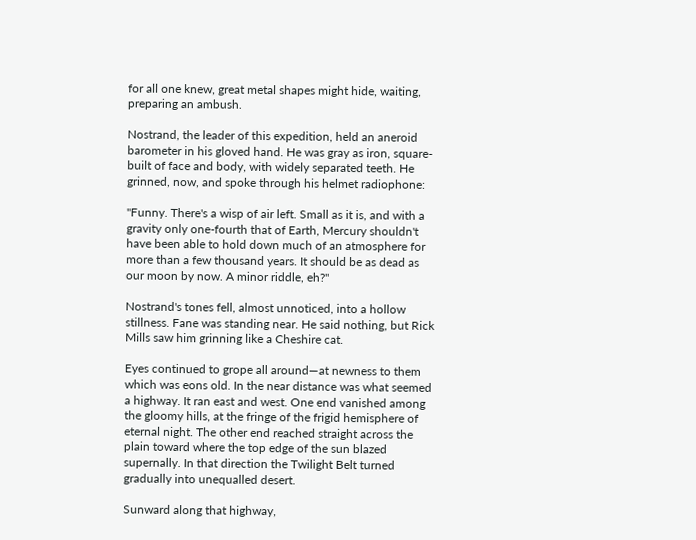for all one knew, great metal shapes might hide, waiting, preparing an ambush.

Nostrand, the leader of this expedition, held an aneroid barometer in his gloved hand. He was gray as iron, square-built of face and body, with widely separated teeth. He grinned, now, and spoke through his helmet radiophone:

"Funny. There's a wisp of air left. Small as it is, and with a gravity only one-fourth that of Earth, Mercury shouldn't have been able to hold down much of an atmosphere for more than a few thousand years. It should be as dead as our moon by now. A minor riddle, eh?"

Nostrand's tones fell, almost unnoticed, into a hollow stillness. Fane was standing near. He said nothing, but Rick Mills saw him grinning like a Cheshire cat.

Eyes continued to grope all around—at newness to them which was eons old. In the near distance was what seemed a highway. It ran east and west. One end vanished among the gloomy hills, at the fringe of the frigid hemisphere of eternal night. The other end reached straight across the plain toward where the top edge of the sun blazed supernally. In that direction the Twilight Belt turned gradually into unequalled desert.

Sunward along that highway,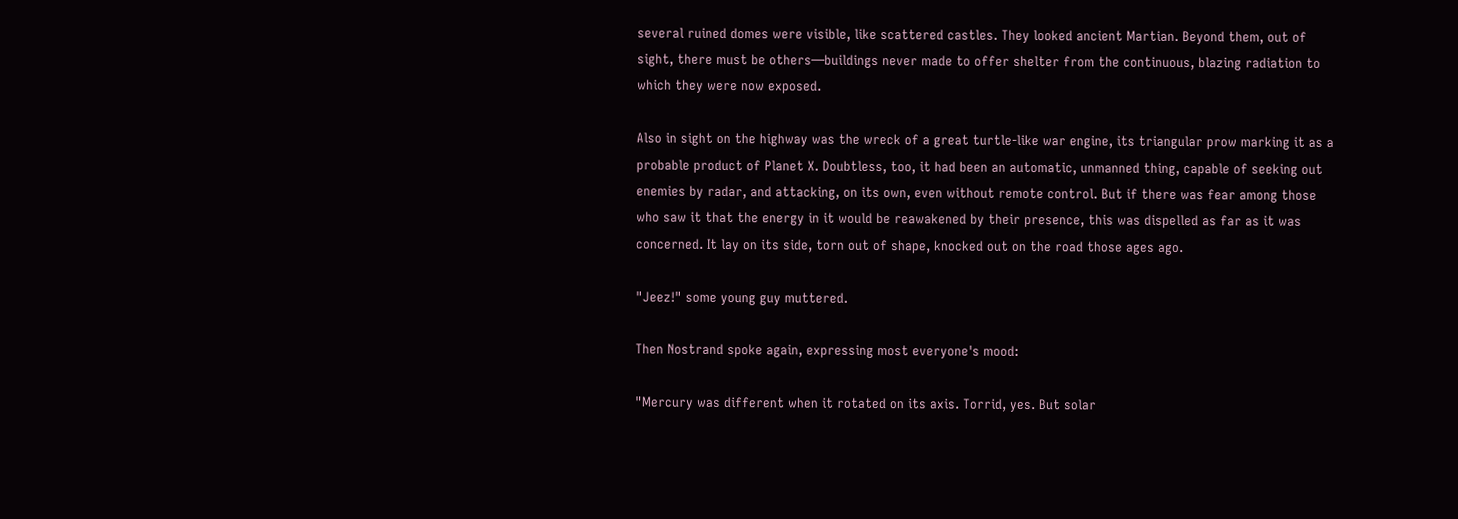several ruined domes were visible, like scattered castles. They looked ancient Martian. Beyond them, out of sight, there must be others—buildings never made to offer shelter from the continuous, blazing radiation to which they were now exposed.

Also in sight on the highway was the wreck of a great turtle-like war engine, its triangular prow marking it as a probable product of Planet X. Doubtless, too, it had been an automatic, unmanned thing, capable of seeking out enemies by radar, and attacking, on its own, even without remote control. But if there was fear among those who saw it that the energy in it would be reawakened by their presence, this was dispelled as far as it was concerned. It lay on its side, torn out of shape, knocked out on the road those ages ago.

"Jeez!" some young guy muttered.

Then Nostrand spoke again, expressing most everyone's mood:

"Mercury was different when it rotated on its axis. Torrid, yes. But solar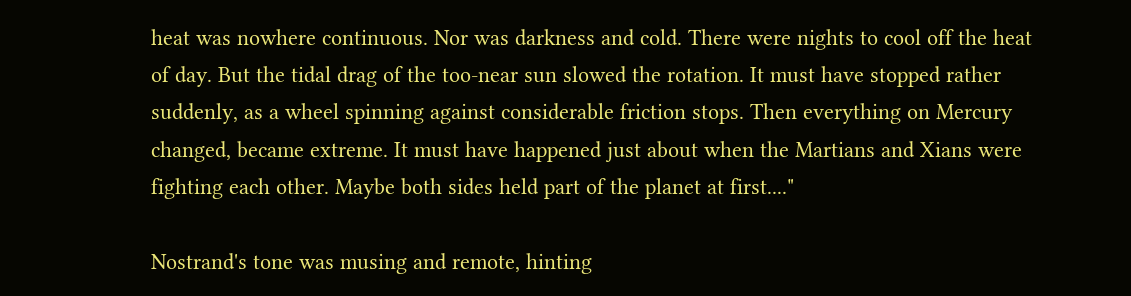heat was nowhere continuous. Nor was darkness and cold. There were nights to cool off the heat of day. But the tidal drag of the too-near sun slowed the rotation. It must have stopped rather suddenly, as a wheel spinning against considerable friction stops. Then everything on Mercury changed, became extreme. It must have happened just about when the Martians and Xians were fighting each other. Maybe both sides held part of the planet at first...."

Nostrand's tone was musing and remote, hinting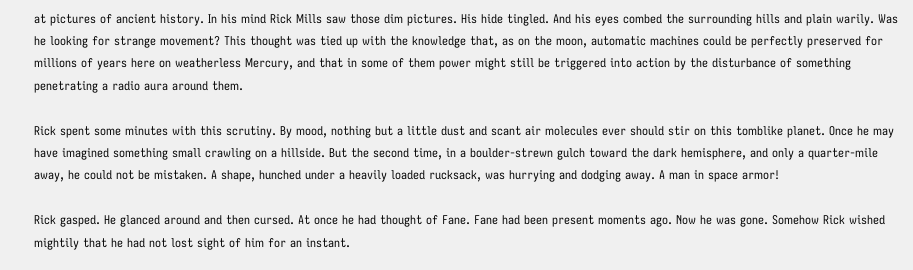at pictures of ancient history. In his mind Rick Mills saw those dim pictures. His hide tingled. And his eyes combed the surrounding hills and plain warily. Was he looking for strange movement? This thought was tied up with the knowledge that, as on the moon, automatic machines could be perfectly preserved for millions of years here on weatherless Mercury, and that in some of them power might still be triggered into action by the disturbance of something penetrating a radio aura around them.

Rick spent some minutes with this scrutiny. By mood, nothing but a little dust and scant air molecules ever should stir on this tomblike planet. Once he may have imagined something small crawling on a hillside. But the second time, in a boulder-strewn gulch toward the dark hemisphere, and only a quarter-mile away, he could not be mistaken. A shape, hunched under a heavily loaded rucksack, was hurrying and dodging away. A man in space armor!

Rick gasped. He glanced around and then cursed. At once he had thought of Fane. Fane had been present moments ago. Now he was gone. Somehow Rick wished mightily that he had not lost sight of him for an instant.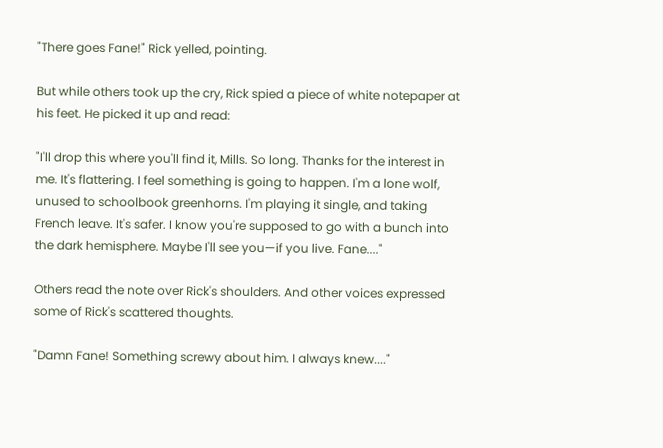"There goes Fane!" Rick yelled, pointing.

But while others took up the cry, Rick spied a piece of white notepaper at his feet. He picked it up and read:

"I'll drop this where you'll find it, Mills. So long. Thanks for the interest in me. It's flattering. I feel something is going to happen. I'm a lone wolf, unused to schoolbook greenhorns. I'm playing it single, and taking French leave. It's safer. I know you're supposed to go with a bunch into the dark hemisphere. Maybe I'll see you—if you live. Fane...."

Others read the note over Rick's shoulders. And other voices expressed some of Rick's scattered thoughts.

"Damn Fane! Something screwy about him. I always knew...."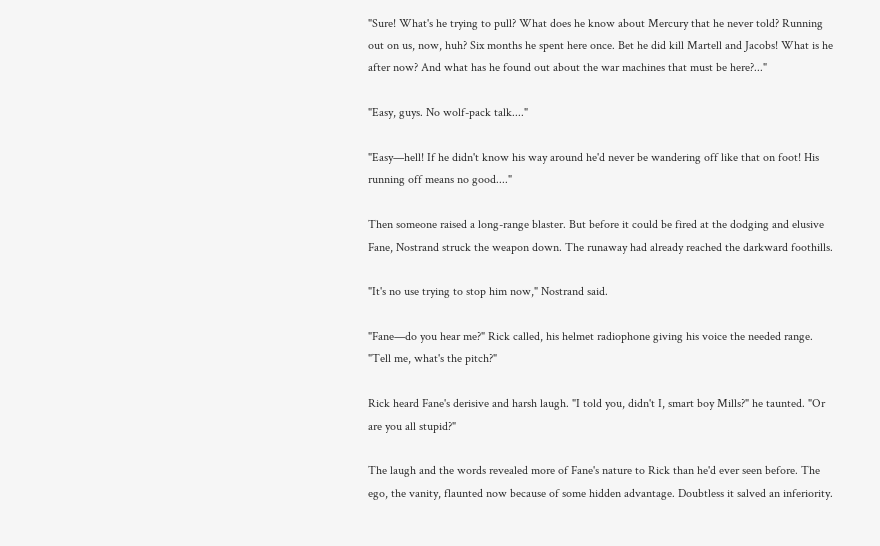"Sure! What's he trying to pull? What does he know about Mercury that he never told? Running out on us, now, huh? Six months he spent here once. Bet he did kill Martell and Jacobs! What is he after now? And what has he found out about the war machines that must be here?..."

"Easy, guys. No wolf-pack talk...."

"Easy—hell! If he didn't know his way around he'd never be wandering off like that on foot! His running off means no good...."

Then someone raised a long-range blaster. But before it could be fired at the dodging and elusive Fane, Nostrand struck the weapon down. The runaway had already reached the darkward foothills.

"It's no use trying to stop him now," Nostrand said.

"Fane—do you hear me?" Rick called, his helmet radiophone giving his voice the needed range. "Tell me, what's the pitch?"

Rick heard Fane's derisive and harsh laugh. "I told you, didn't I, smart boy Mills?" he taunted. "Or are you all stupid?"

The laugh and the words revealed more of Fane's nature to Rick than he'd ever seen before. The ego, the vanity, flaunted now because of some hidden advantage. Doubtless it salved an inferiority.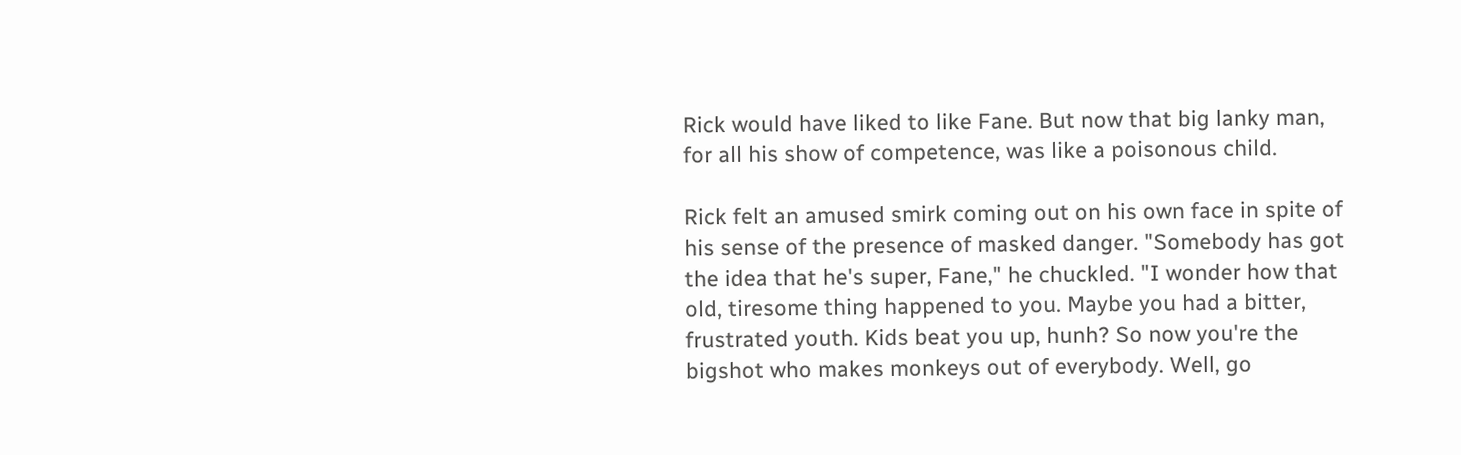Rick would have liked to like Fane. But now that big lanky man, for all his show of competence, was like a poisonous child.

Rick felt an amused smirk coming out on his own face in spite of his sense of the presence of masked danger. "Somebody has got the idea that he's super, Fane," he chuckled. "I wonder how that old, tiresome thing happened to you. Maybe you had a bitter, frustrated youth. Kids beat you up, hunh? So now you're the bigshot who makes monkeys out of everybody. Well, go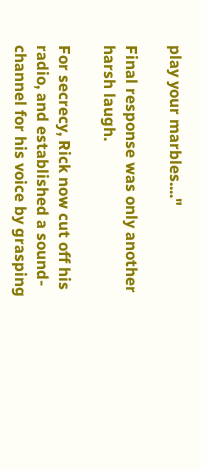play your marbles...."

Final response was only another harsh laugh.

For secrecy, Rick now cut off his radio, and established a sound-channel for his voice by grasping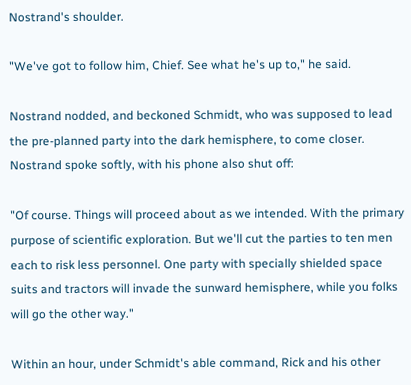Nostrand's shoulder.

"We've got to follow him, Chief. See what he's up to," he said.

Nostrand nodded, and beckoned Schmidt, who was supposed to lead the pre-planned party into the dark hemisphere, to come closer. Nostrand spoke softly, with his phone also shut off:

"Of course. Things will proceed about as we intended. With the primary purpose of scientific exploration. But we'll cut the parties to ten men each to risk less personnel. One party with specially shielded space suits and tractors will invade the sunward hemisphere, while you folks will go the other way."

Within an hour, under Schmidt's able command, Rick and his other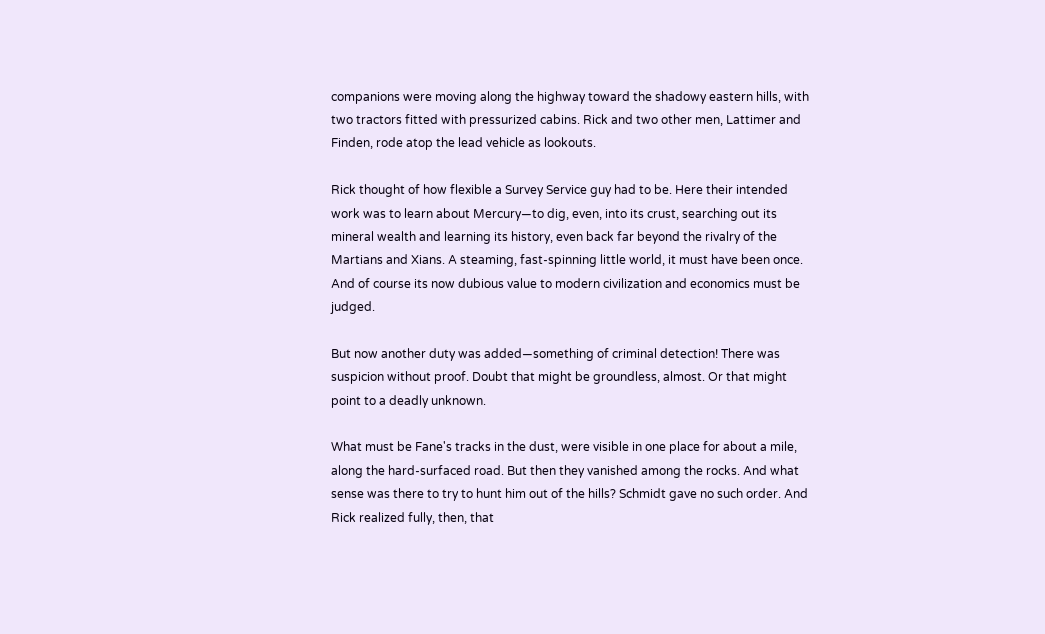companions were moving along the highway toward the shadowy eastern hills, with two tractors fitted with pressurized cabins. Rick and two other men, Lattimer and Finden, rode atop the lead vehicle as lookouts.

Rick thought of how flexible a Survey Service guy had to be. Here their intended work was to learn about Mercury—to dig, even, into its crust, searching out its mineral wealth and learning its history, even back far beyond the rivalry of the Martians and Xians. A steaming, fast-spinning little world, it must have been once. And of course its now dubious value to modern civilization and economics must be judged.

But now another duty was added—something of criminal detection! There was suspicion without proof. Doubt that might be groundless, almost. Or that might point to a deadly unknown.

What must be Fane's tracks in the dust, were visible in one place for about a mile, along the hard-surfaced road. But then they vanished among the rocks. And what sense was there to try to hunt him out of the hills? Schmidt gave no such order. And Rick realized fully, then, that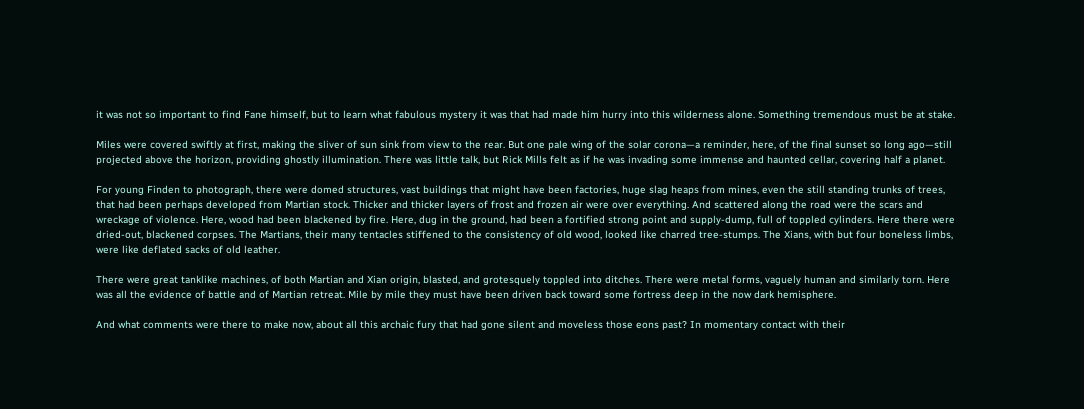it was not so important to find Fane himself, but to learn what fabulous mystery it was that had made him hurry into this wilderness alone. Something tremendous must be at stake.

Miles were covered swiftly at first, making the sliver of sun sink from view to the rear. But one pale wing of the solar corona—a reminder, here, of the final sunset so long ago—still projected above the horizon, providing ghostly illumination. There was little talk, but Rick Mills felt as if he was invading some immense and haunted cellar, covering half a planet.

For young Finden to photograph, there were domed structures, vast buildings that might have been factories, huge slag heaps from mines, even the still standing trunks of trees, that had been perhaps developed from Martian stock. Thicker and thicker layers of frost and frozen air were over everything. And scattered along the road were the scars and wreckage of violence. Here, wood had been blackened by fire. Here, dug in the ground, had been a fortified strong point and supply-dump, full of toppled cylinders. Here there were dried-out, blackened corpses. The Martians, their many tentacles stiffened to the consistency of old wood, looked like charred tree-stumps. The Xians, with but four boneless limbs, were like deflated sacks of old leather.

There were great tanklike machines, of both Martian and Xian origin, blasted, and grotesquely toppled into ditches. There were metal forms, vaguely human and similarly torn. Here was all the evidence of battle and of Martian retreat. Mile by mile they must have been driven back toward some fortress deep in the now dark hemisphere.

And what comments were there to make now, about all this archaic fury that had gone silent and moveless those eons past? In momentary contact with their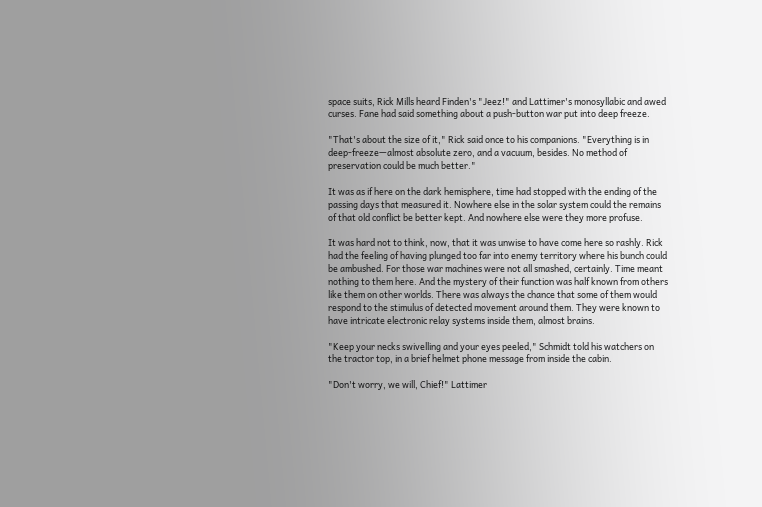space suits, Rick Mills heard Finden's "Jeez!" and Lattimer's monosyllabic and awed curses. Fane had said something about a push-button war put into deep freeze.

"That's about the size of it," Rick said once to his companions. "Everything is in deep-freeze—almost absolute zero, and a vacuum, besides. No method of preservation could be much better."

It was as if here on the dark hemisphere, time had stopped with the ending of the passing days that measured it. Nowhere else in the solar system could the remains of that old conflict be better kept. And nowhere else were they more profuse.

It was hard not to think, now, that it was unwise to have come here so rashly. Rick had the feeling of having plunged too far into enemy territory where his bunch could be ambushed. For those war machines were not all smashed, certainly. Time meant nothing to them here. And the mystery of their function was half known from others like them on other worlds. There was always the chance that some of them would respond to the stimulus of detected movement around them. They were known to have intricate electronic relay systems inside them, almost brains.

"Keep your necks swivelling and your eyes peeled," Schmidt told his watchers on the tractor top, in a brief helmet phone message from inside the cabin.

"Don't worry, we will, Chief!" Lattimer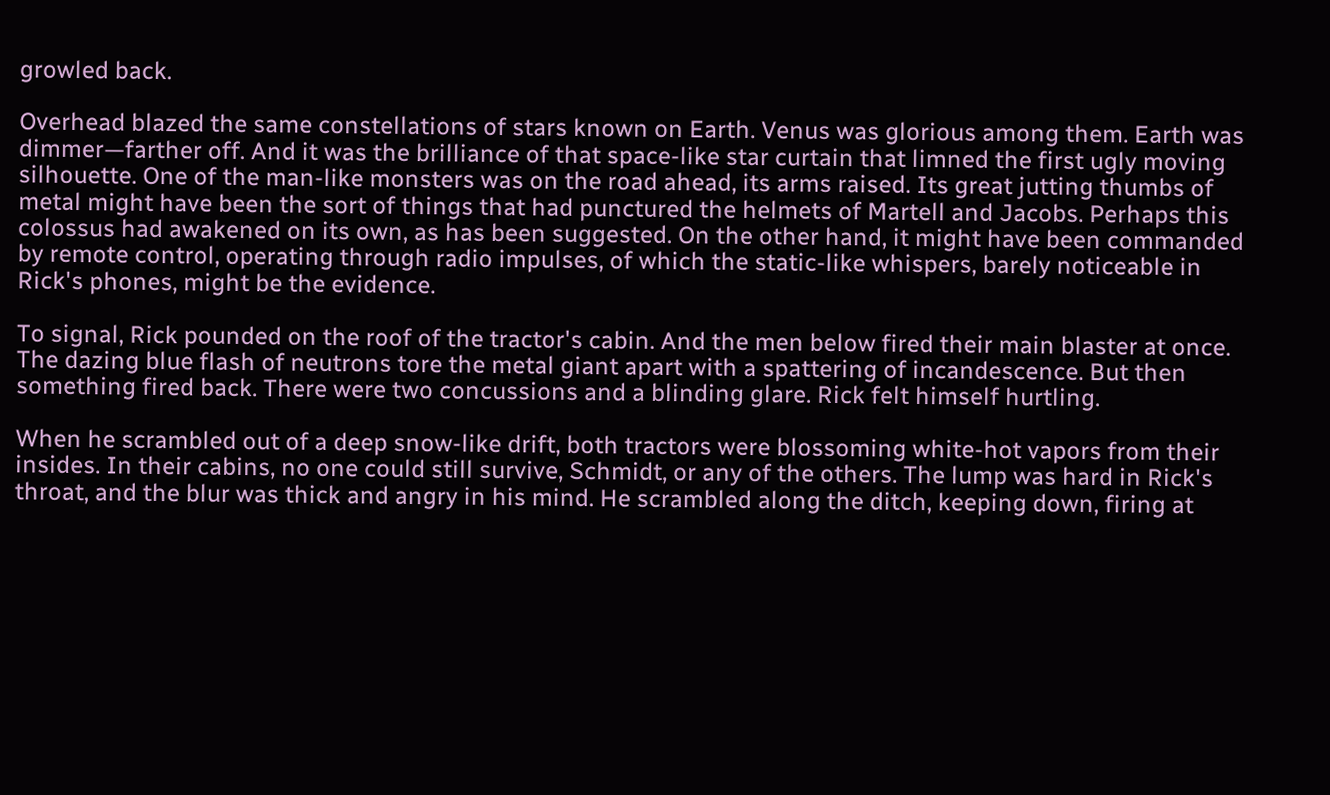growled back.

Overhead blazed the same constellations of stars known on Earth. Venus was glorious among them. Earth was dimmer—farther off. And it was the brilliance of that space-like star curtain that limned the first ugly moving silhouette. One of the man-like monsters was on the road ahead, its arms raised. Its great jutting thumbs of metal might have been the sort of things that had punctured the helmets of Martell and Jacobs. Perhaps this colossus had awakened on its own, as has been suggested. On the other hand, it might have been commanded by remote control, operating through radio impulses, of which the static-like whispers, barely noticeable in Rick's phones, might be the evidence.

To signal, Rick pounded on the roof of the tractor's cabin. And the men below fired their main blaster at once. The dazing blue flash of neutrons tore the metal giant apart with a spattering of incandescence. But then something fired back. There were two concussions and a blinding glare. Rick felt himself hurtling.

When he scrambled out of a deep snow-like drift, both tractors were blossoming white-hot vapors from their insides. In their cabins, no one could still survive, Schmidt, or any of the others. The lump was hard in Rick's throat, and the blur was thick and angry in his mind. He scrambled along the ditch, keeping down, firing at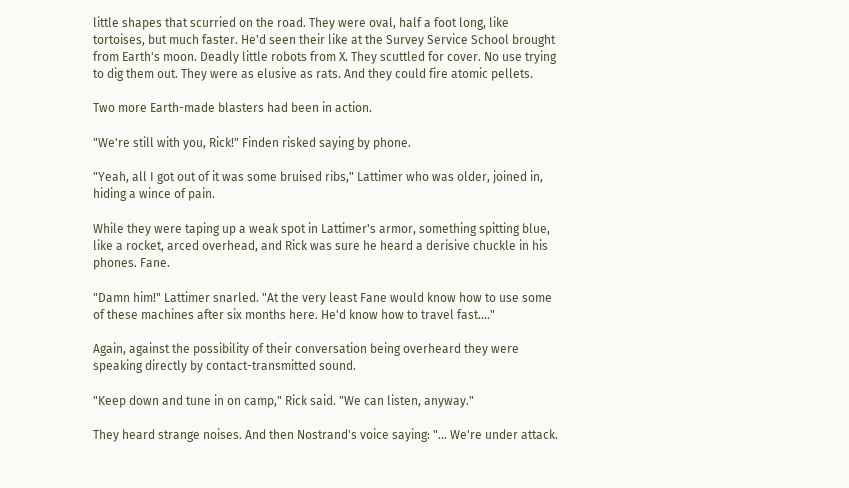little shapes that scurried on the road. They were oval, half a foot long, like tortoises, but much faster. He'd seen their like at the Survey Service School brought from Earth's moon. Deadly little robots from X. They scuttled for cover. No use trying to dig them out. They were as elusive as rats. And they could fire atomic pellets.

Two more Earth-made blasters had been in action.

"We're still with you, Rick!" Finden risked saying by phone.

"Yeah, all I got out of it was some bruised ribs," Lattimer who was older, joined in, hiding a wince of pain.

While they were taping up a weak spot in Lattimer's armor, something spitting blue, like a rocket, arced overhead, and Rick was sure he heard a derisive chuckle in his phones. Fane.

"Damn him!" Lattimer snarled. "At the very least Fane would know how to use some of these machines after six months here. He'd know how to travel fast...."

Again, against the possibility of their conversation being overheard they were speaking directly by contact-transmitted sound.

"Keep down and tune in on camp," Rick said. "We can listen, anyway."

They heard strange noises. And then Nostrand's voice saying: "... We're under attack.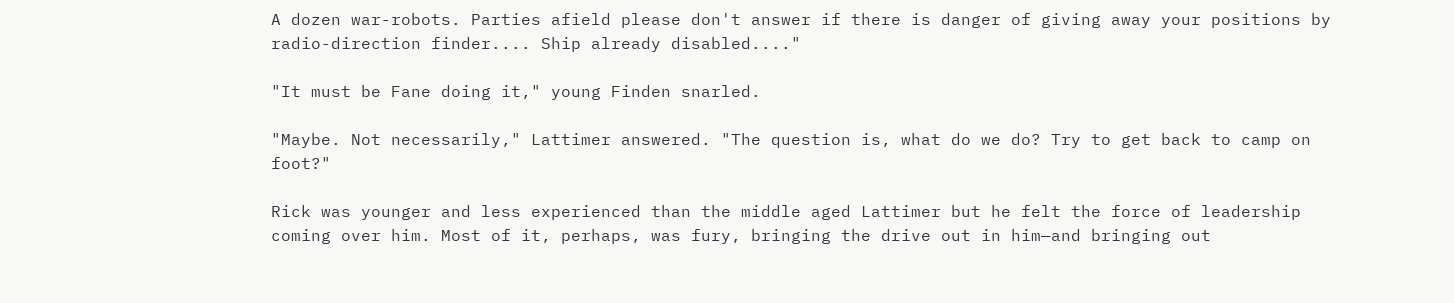A dozen war-robots. Parties afield please don't answer if there is danger of giving away your positions by radio-direction finder.... Ship already disabled...."

"It must be Fane doing it," young Finden snarled.

"Maybe. Not necessarily," Lattimer answered. "The question is, what do we do? Try to get back to camp on foot?"

Rick was younger and less experienced than the middle aged Lattimer but he felt the force of leadership coming over him. Most of it, perhaps, was fury, bringing the drive out in him—and bringing out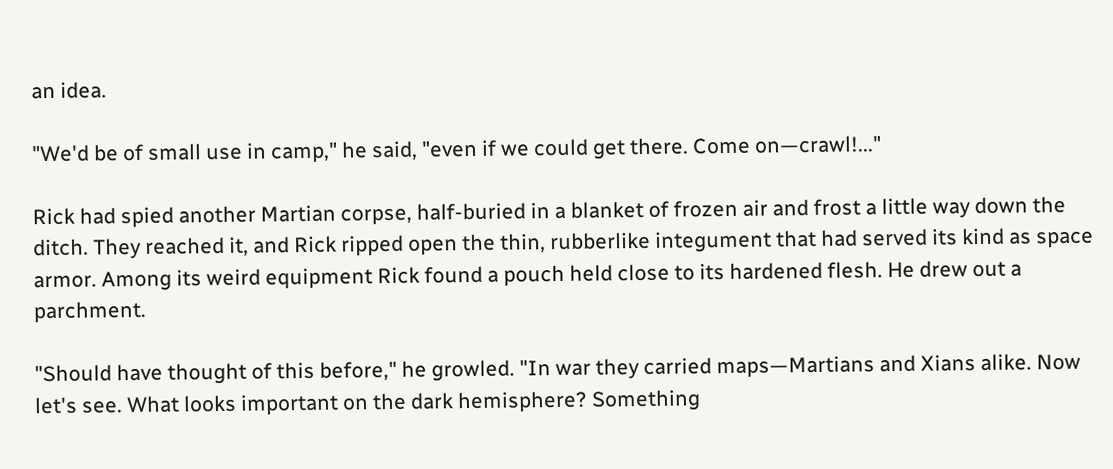an idea.

"We'd be of small use in camp," he said, "even if we could get there. Come on—crawl!..."

Rick had spied another Martian corpse, half-buried in a blanket of frozen air and frost a little way down the ditch. They reached it, and Rick ripped open the thin, rubberlike integument that had served its kind as space armor. Among its weird equipment Rick found a pouch held close to its hardened flesh. He drew out a parchment.

"Should have thought of this before," he growled. "In war they carried maps—Martians and Xians alike. Now let's see. What looks important on the dark hemisphere? Something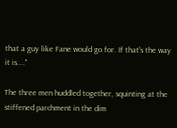that a guy like Fane would go for. If that's the way it is...."

The three men huddled together, squinting at the stiffened parchment in the dim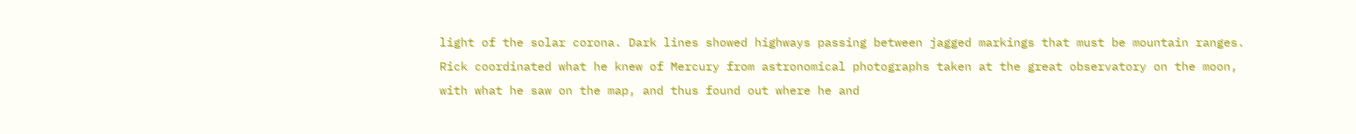light of the solar corona. Dark lines showed highways passing between jagged markings that must be mountain ranges. Rick coordinated what he knew of Mercury from astronomical photographs taken at the great observatory on the moon, with what he saw on the map, and thus found out where he and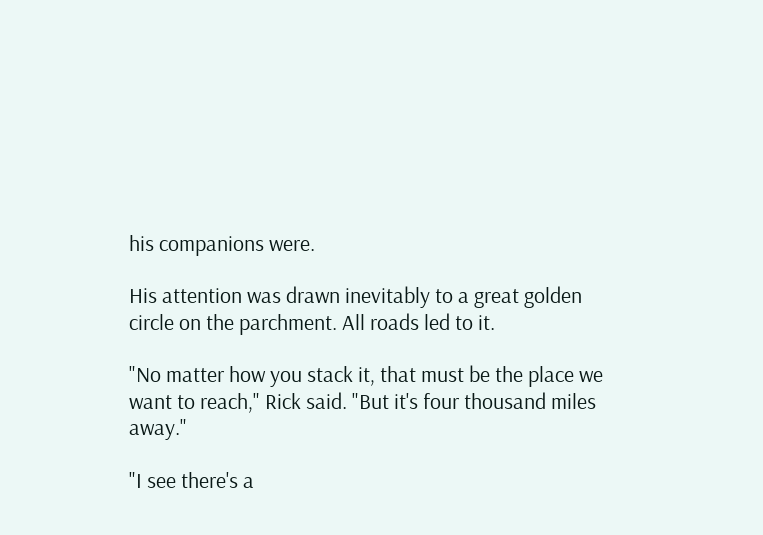his companions were.

His attention was drawn inevitably to a great golden circle on the parchment. All roads led to it.

"No matter how you stack it, that must be the place we want to reach," Rick said. "But it's four thousand miles away."

"I see there's a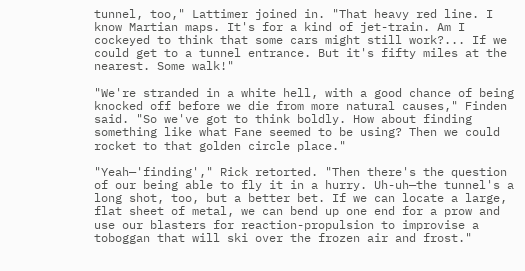tunnel, too," Lattimer joined in. "That heavy red line. I know Martian maps. It's for a kind of jet-train. Am I cockeyed to think that some cars might still work?... If we could get to a tunnel entrance. But it's fifty miles at the nearest. Some walk!"

"We're stranded in a white hell, with a good chance of being knocked off before we die from more natural causes," Finden said. "So we've got to think boldly. How about finding something like what Fane seemed to be using? Then we could rocket to that golden circle place."

"Yeah—'finding'," Rick retorted. "Then there's the question of our being able to fly it in a hurry. Uh-uh—the tunnel's a long shot, too, but a better bet. If we can locate a large, flat sheet of metal, we can bend up one end for a prow and use our blasters for reaction-propulsion to improvise a toboggan that will ski over the frozen air and frost."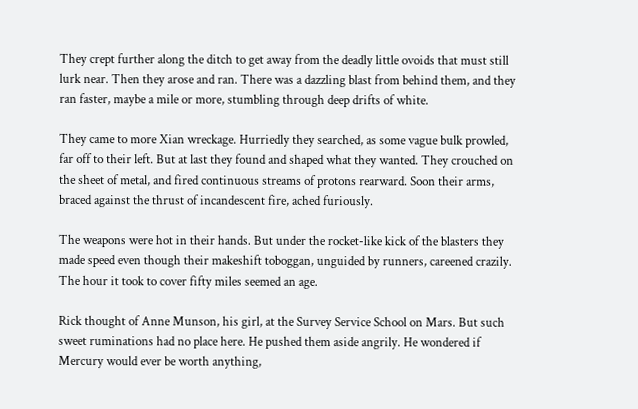They crept further along the ditch to get away from the deadly little ovoids that must still lurk near. Then they arose and ran. There was a dazzling blast from behind them, and they ran faster, maybe a mile or more, stumbling through deep drifts of white.

They came to more Xian wreckage. Hurriedly they searched, as some vague bulk prowled, far off to their left. But at last they found and shaped what they wanted. They crouched on the sheet of metal, and fired continuous streams of protons rearward. Soon their arms, braced against the thrust of incandescent fire, ached furiously.

The weapons were hot in their hands. But under the rocket-like kick of the blasters they made speed even though their makeshift toboggan, unguided by runners, careened crazily. The hour it took to cover fifty miles seemed an age.

Rick thought of Anne Munson, his girl, at the Survey Service School on Mars. But such sweet ruminations had no place here. He pushed them aside angrily. He wondered if Mercury would ever be worth anything,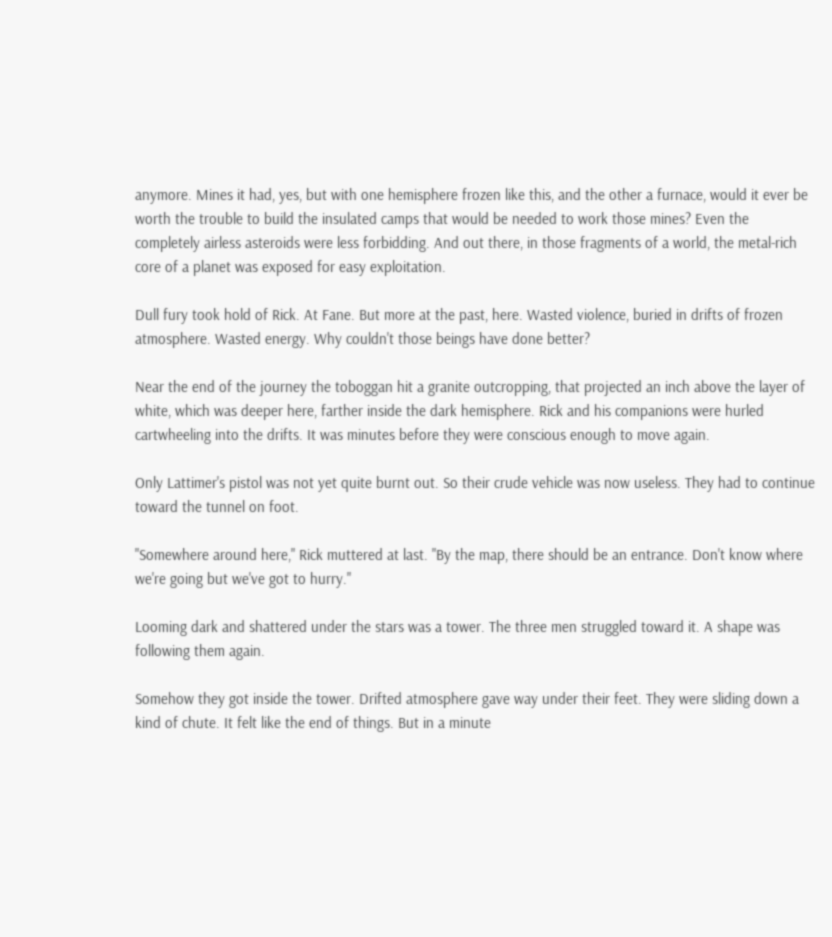anymore. Mines it had, yes, but with one hemisphere frozen like this, and the other a furnace, would it ever be worth the trouble to build the insulated camps that would be needed to work those mines? Even the completely airless asteroids were less forbidding. And out there, in those fragments of a world, the metal-rich core of a planet was exposed for easy exploitation.

Dull fury took hold of Rick. At Fane. But more at the past, here. Wasted violence, buried in drifts of frozen atmosphere. Wasted energy. Why couldn't those beings have done better?

Near the end of the journey the toboggan hit a granite outcropping, that projected an inch above the layer of white, which was deeper here, farther inside the dark hemisphere. Rick and his companions were hurled cartwheeling into the drifts. It was minutes before they were conscious enough to move again.

Only Lattimer's pistol was not yet quite burnt out. So their crude vehicle was now useless. They had to continue toward the tunnel on foot.

"Somewhere around here," Rick muttered at last. "By the map, there should be an entrance. Don't know where we're going but we've got to hurry."

Looming dark and shattered under the stars was a tower. The three men struggled toward it. A shape was following them again.

Somehow they got inside the tower. Drifted atmosphere gave way under their feet. They were sliding down a kind of chute. It felt like the end of things. But in a minute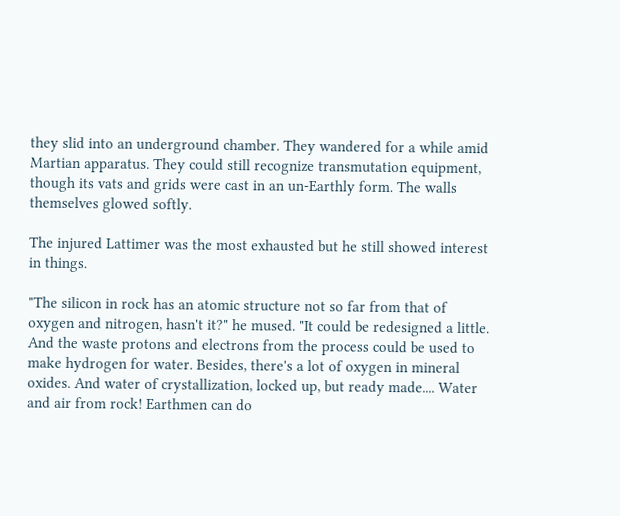they slid into an underground chamber. They wandered for a while amid Martian apparatus. They could still recognize transmutation equipment, though its vats and grids were cast in an un-Earthly form. The walls themselves glowed softly.

The injured Lattimer was the most exhausted but he still showed interest in things.

"The silicon in rock has an atomic structure not so far from that of oxygen and nitrogen, hasn't it?" he mused. "It could be redesigned a little. And the waste protons and electrons from the process could be used to make hydrogen for water. Besides, there's a lot of oxygen in mineral oxides. And water of crystallization, locked up, but ready made.... Water and air from rock! Earthmen can do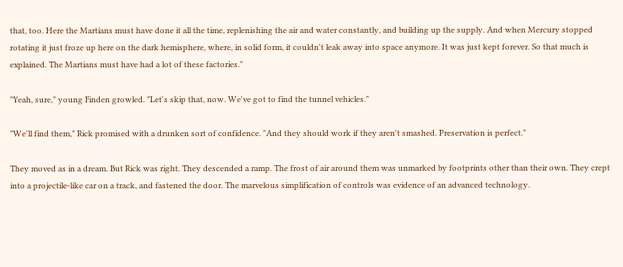that, too. Here the Martians must have done it all the time, replenishing the air and water constantly, and building up the supply. And when Mercury stopped rotating it just froze up here on the dark hemisphere, where, in solid form, it couldn't leak away into space anymore. It was just kept forever. So that much is explained. The Martians must have had a lot of these factories."

"Yeah, sure," young Finden growled. "Let's skip that, now. We've got to find the tunnel vehicles."

"We'll find them," Rick promised with a drunken sort of confidence. "And they should work if they aren't smashed. Preservation is perfect."

They moved as in a dream. But Rick was right. They descended a ramp. The frost of air around them was unmarked by footprints other than their own. They crept into a projectile-like car on a track, and fastened the door. The marvelous simplification of controls was evidence of an advanced technology.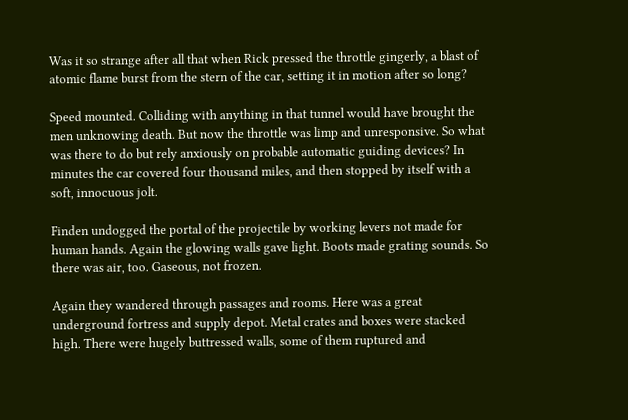Was it so strange after all that when Rick pressed the throttle gingerly, a blast of atomic flame burst from the stern of the car, setting it in motion after so long?

Speed mounted. Colliding with anything in that tunnel would have brought the men unknowing death. But now the throttle was limp and unresponsive. So what was there to do but rely anxiously on probable automatic guiding devices? In minutes the car covered four thousand miles, and then stopped by itself with a soft, innocuous jolt.

Finden undogged the portal of the projectile by working levers not made for human hands. Again the glowing walls gave light. Boots made grating sounds. So there was air, too. Gaseous, not frozen.

Again they wandered through passages and rooms. Here was a great underground fortress and supply depot. Metal crates and boxes were stacked high. There were hugely buttressed walls, some of them ruptured and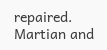repaired. Martian and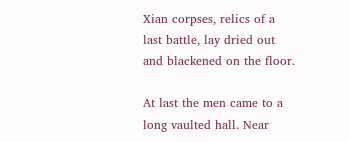Xian corpses, relics of a last battle, lay dried out and blackened on the floor.

At last the men came to a long vaulted hall. Near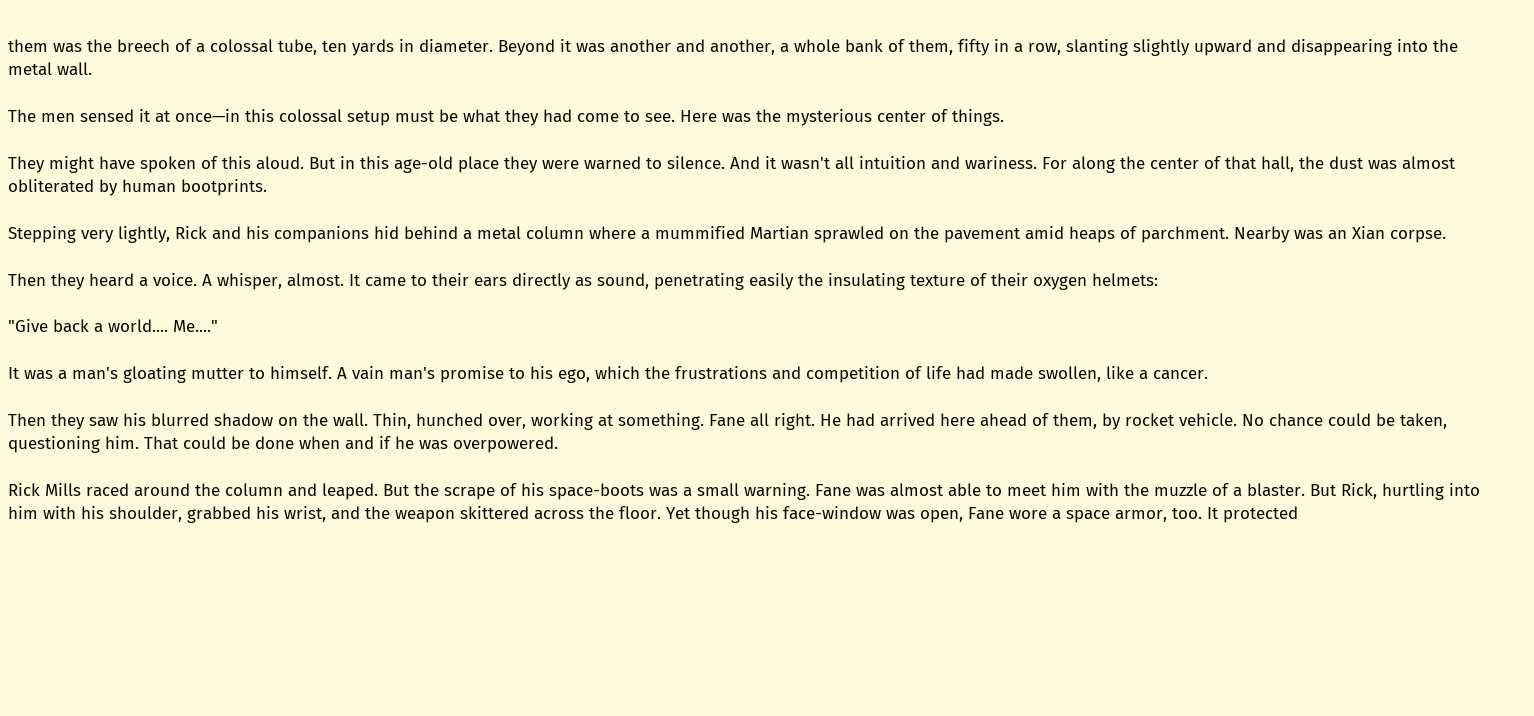them was the breech of a colossal tube, ten yards in diameter. Beyond it was another and another, a whole bank of them, fifty in a row, slanting slightly upward and disappearing into the metal wall.

The men sensed it at once—in this colossal setup must be what they had come to see. Here was the mysterious center of things.

They might have spoken of this aloud. But in this age-old place they were warned to silence. And it wasn't all intuition and wariness. For along the center of that hall, the dust was almost obliterated by human bootprints.

Stepping very lightly, Rick and his companions hid behind a metal column where a mummified Martian sprawled on the pavement amid heaps of parchment. Nearby was an Xian corpse.

Then they heard a voice. A whisper, almost. It came to their ears directly as sound, penetrating easily the insulating texture of their oxygen helmets:

"Give back a world.... Me...."

It was a man's gloating mutter to himself. A vain man's promise to his ego, which the frustrations and competition of life had made swollen, like a cancer.

Then they saw his blurred shadow on the wall. Thin, hunched over, working at something. Fane all right. He had arrived here ahead of them, by rocket vehicle. No chance could be taken, questioning him. That could be done when and if he was overpowered.

Rick Mills raced around the column and leaped. But the scrape of his space-boots was a small warning. Fane was almost able to meet him with the muzzle of a blaster. But Rick, hurtling into him with his shoulder, grabbed his wrist, and the weapon skittered across the floor. Yet though his face-window was open, Fane wore a space armor, too. It protected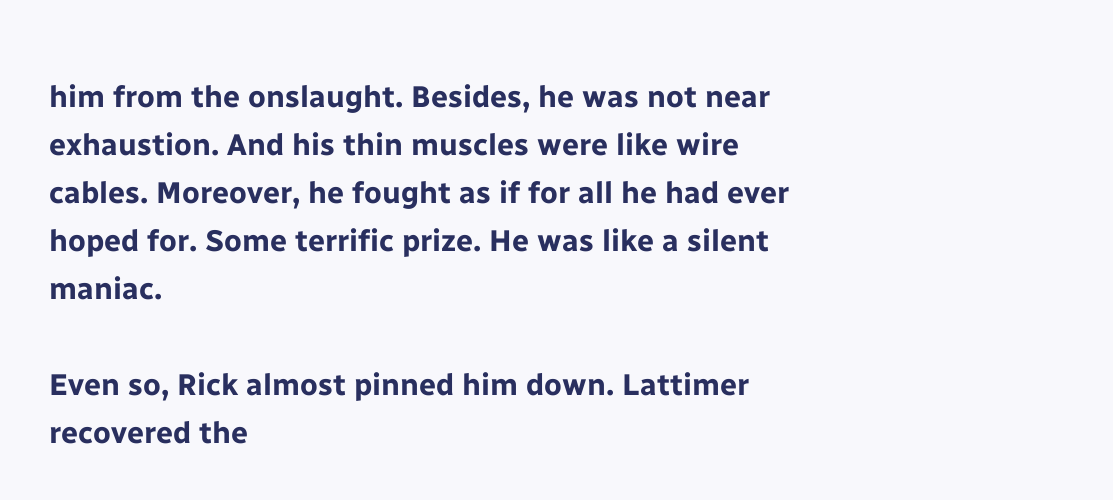him from the onslaught. Besides, he was not near exhaustion. And his thin muscles were like wire cables. Moreover, he fought as if for all he had ever hoped for. Some terrific prize. He was like a silent maniac.

Even so, Rick almost pinned him down. Lattimer recovered the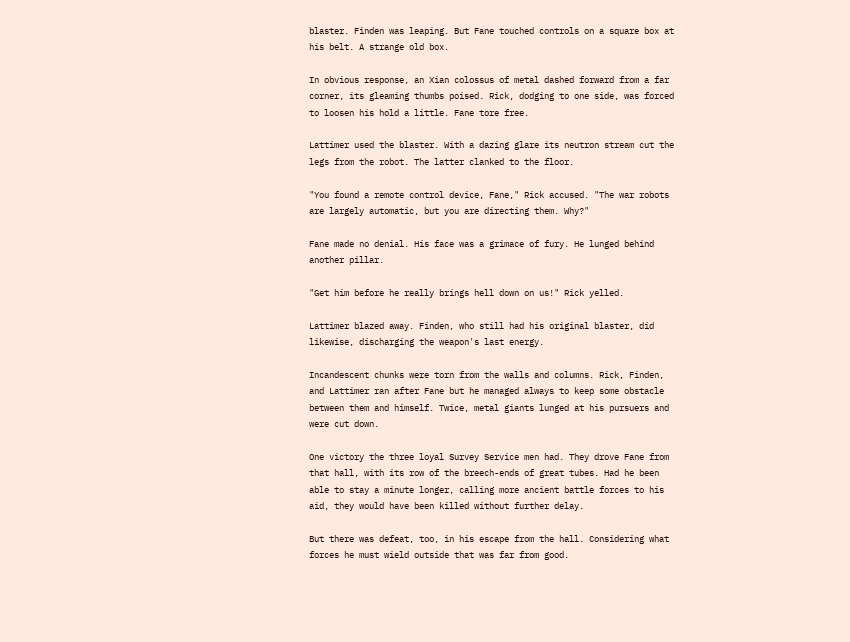blaster. Finden was leaping. But Fane touched controls on a square box at his belt. A strange old box.

In obvious response, an Xian colossus of metal dashed forward from a far corner, its gleaming thumbs poised. Rick, dodging to one side, was forced to loosen his hold a little. Fane tore free.

Lattimer used the blaster. With a dazing glare its neutron stream cut the legs from the robot. The latter clanked to the floor.

"You found a remote control device, Fane," Rick accused. "The war robots are largely automatic, but you are directing them. Why?"

Fane made no denial. His face was a grimace of fury. He lunged behind another pillar.

"Get him before he really brings hell down on us!" Rick yelled.

Lattimer blazed away. Finden, who still had his original blaster, did likewise, discharging the weapon's last energy.

Incandescent chunks were torn from the walls and columns. Rick, Finden, and Lattimer ran after Fane but he managed always to keep some obstacle between them and himself. Twice, metal giants lunged at his pursuers and were cut down.

One victory the three loyal Survey Service men had. They drove Fane from that hall, with its row of the breech-ends of great tubes. Had he been able to stay a minute longer, calling more ancient battle forces to his aid, they would have been killed without further delay.

But there was defeat, too, in his escape from the hall. Considering what forces he must wield outside that was far from good.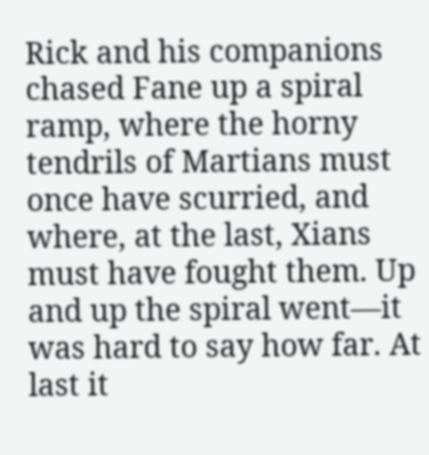Rick and his companions chased Fane up a spiral ramp, where the horny tendrils of Martians must once have scurried, and where, at the last, Xians must have fought them. Up and up the spiral went—it was hard to say how far. At last it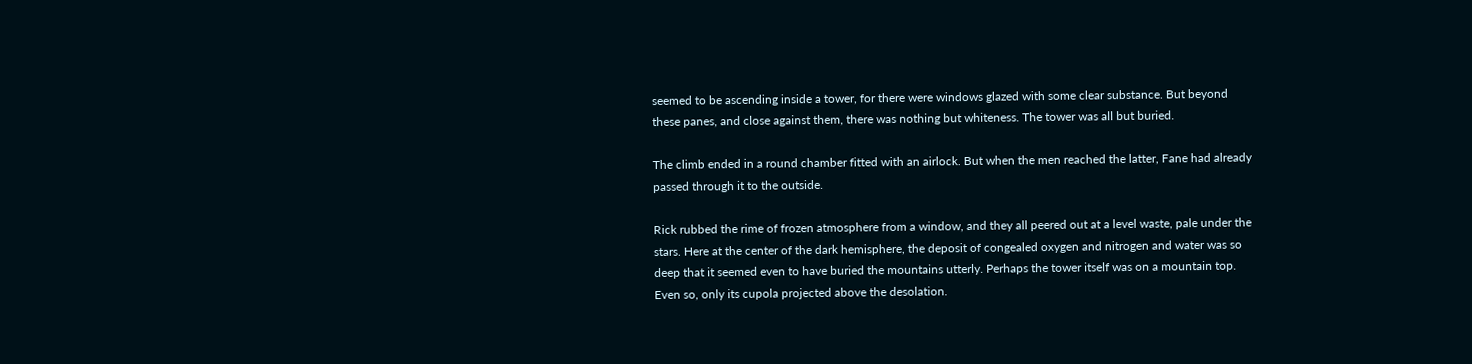seemed to be ascending inside a tower, for there were windows glazed with some clear substance. But beyond these panes, and close against them, there was nothing but whiteness. The tower was all but buried.

The climb ended in a round chamber fitted with an airlock. But when the men reached the latter, Fane had already passed through it to the outside.

Rick rubbed the rime of frozen atmosphere from a window, and they all peered out at a level waste, pale under the stars. Here at the center of the dark hemisphere, the deposit of congealed oxygen and nitrogen and water was so deep that it seemed even to have buried the mountains utterly. Perhaps the tower itself was on a mountain top. Even so, only its cupola projected above the desolation.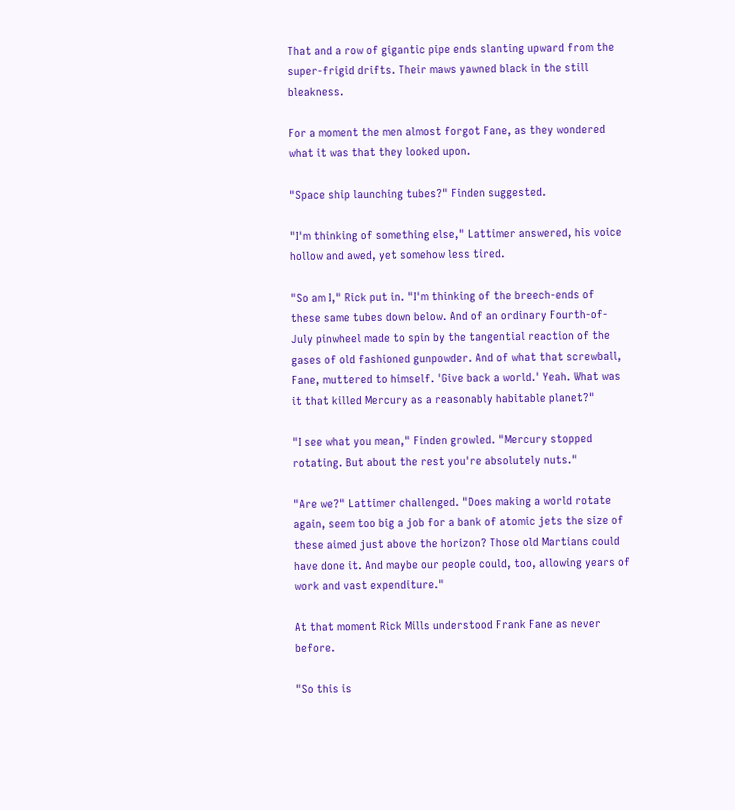That and a row of gigantic pipe ends slanting upward from the super-frigid drifts. Their maws yawned black in the still bleakness.

For a moment the men almost forgot Fane, as they wondered what it was that they looked upon.

"Space ship launching tubes?" Finden suggested.

"I'm thinking of something else," Lattimer answered, his voice hollow and awed, yet somehow less tired.

"So am I," Rick put in. "I'm thinking of the breech-ends of these same tubes down below. And of an ordinary Fourth-of-July pinwheel made to spin by the tangential reaction of the gases of old fashioned gunpowder. And of what that screwball, Fane, muttered to himself. 'Give back a world.' Yeah. What was it that killed Mercury as a reasonably habitable planet?"

"I see what you mean," Finden growled. "Mercury stopped rotating. But about the rest you're absolutely nuts."

"Are we?" Lattimer challenged. "Does making a world rotate again, seem too big a job for a bank of atomic jets the size of these aimed just above the horizon? Those old Martians could have done it. And maybe our people could, too, allowing years of work and vast expenditure."

At that moment Rick Mills understood Frank Fane as never before.

"So this is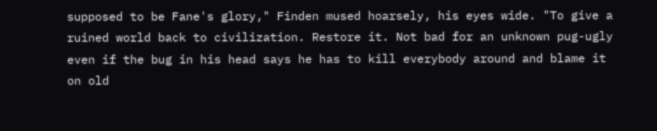supposed to be Fane's glory," Finden mused hoarsely, his eyes wide. "To give a ruined world back to civilization. Restore it. Not bad for an unknown pug-ugly even if the bug in his head says he has to kill everybody around and blame it on old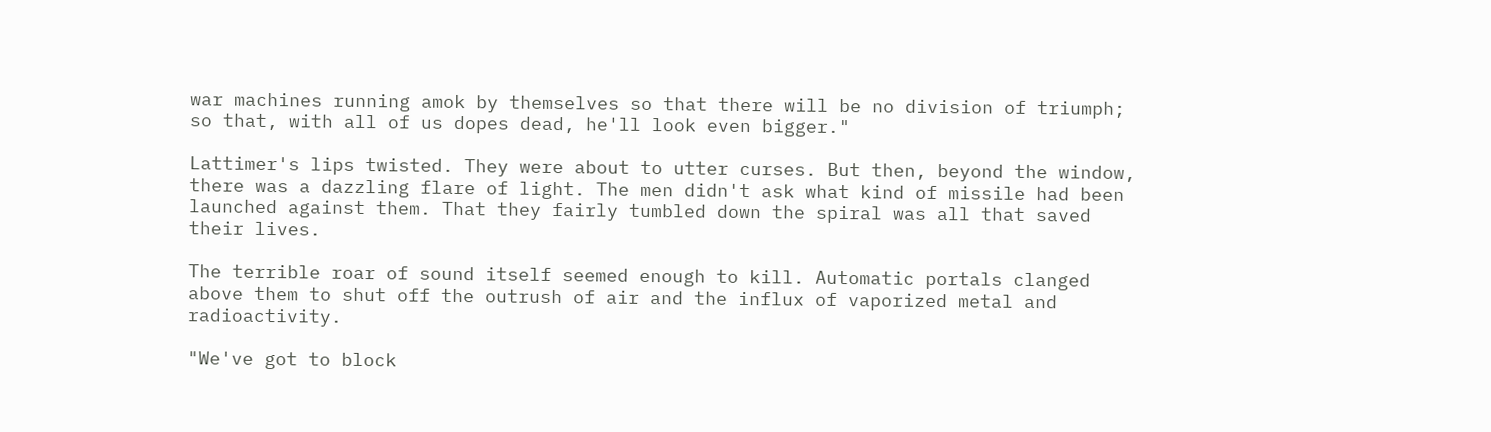war machines running amok by themselves so that there will be no division of triumph; so that, with all of us dopes dead, he'll look even bigger."

Lattimer's lips twisted. They were about to utter curses. But then, beyond the window, there was a dazzling flare of light. The men didn't ask what kind of missile had been launched against them. That they fairly tumbled down the spiral was all that saved their lives.

The terrible roar of sound itself seemed enough to kill. Automatic portals clanged above them to shut off the outrush of air and the influx of vaporized metal and radioactivity.

"We've got to block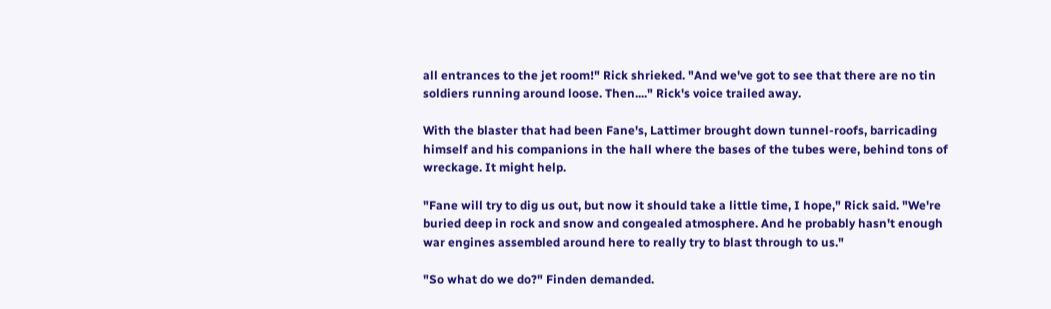all entrances to the jet room!" Rick shrieked. "And we've got to see that there are no tin soldiers running around loose. Then...." Rick's voice trailed away.

With the blaster that had been Fane's, Lattimer brought down tunnel-roofs, barricading himself and his companions in the hall where the bases of the tubes were, behind tons of wreckage. It might help.

"Fane will try to dig us out, but now it should take a little time, I hope," Rick said. "We're buried deep in rock and snow and congealed atmosphere. And he probably hasn't enough war engines assembled around here to really try to blast through to us."

"So what do we do?" Finden demanded.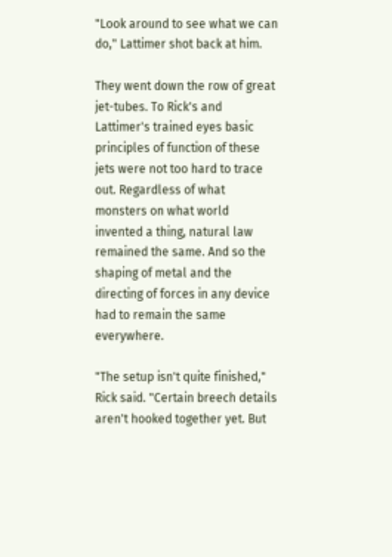"Look around to see what we can do," Lattimer shot back at him.

They went down the row of great jet-tubes. To Rick's and Lattimer's trained eyes basic principles of function of these jets were not too hard to trace out. Regardless of what monsters on what world invented a thing, natural law remained the same. And so the shaping of metal and the directing of forces in any device had to remain the same everywhere.

"The setup isn't quite finished," Rick said. "Certain breech details aren't hooked together yet. But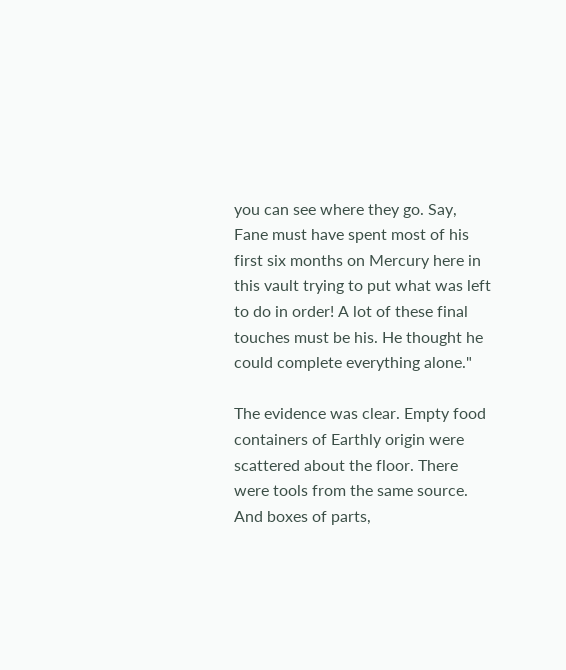you can see where they go. Say, Fane must have spent most of his first six months on Mercury here in this vault trying to put what was left to do in order! A lot of these final touches must be his. He thought he could complete everything alone."

The evidence was clear. Empty food containers of Earthly origin were scattered about the floor. There were tools from the same source. And boxes of parts,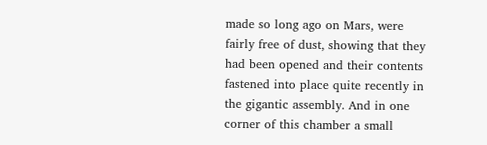made so long ago on Mars, were fairly free of dust, showing that they had been opened and their contents fastened into place quite recently in the gigantic assembly. And in one corner of this chamber a small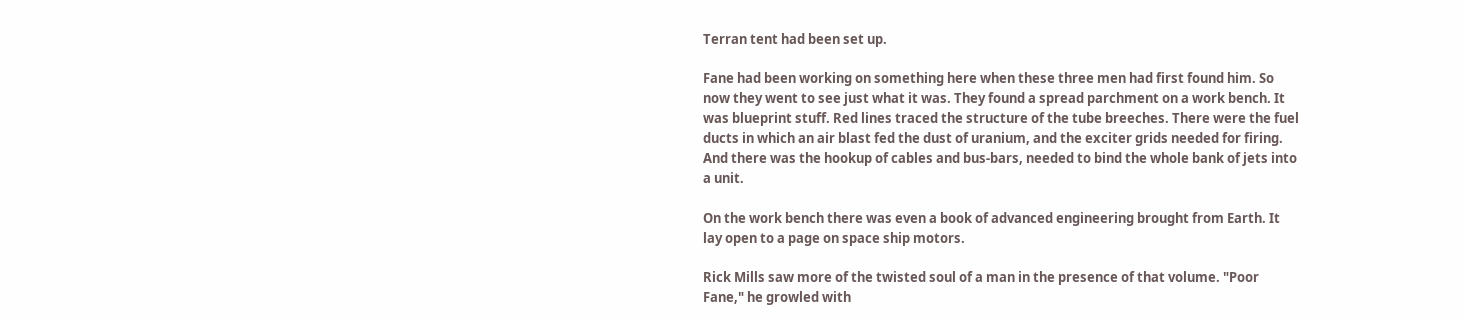Terran tent had been set up.

Fane had been working on something here when these three men had first found him. So now they went to see just what it was. They found a spread parchment on a work bench. It was blueprint stuff. Red lines traced the structure of the tube breeches. There were the fuel ducts in which an air blast fed the dust of uranium, and the exciter grids needed for firing. And there was the hookup of cables and bus-bars, needed to bind the whole bank of jets into a unit.

On the work bench there was even a book of advanced engineering brought from Earth. It lay open to a page on space ship motors.

Rick Mills saw more of the twisted soul of a man in the presence of that volume. "Poor Fane," he growled with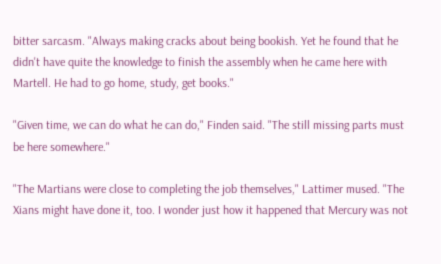bitter sarcasm. "Always making cracks about being bookish. Yet he found that he didn't have quite the knowledge to finish the assembly when he came here with Martell. He had to go home, study, get books."

"Given time, we can do what he can do," Finden said. "The still missing parts must be here somewhere."

"The Martians were close to completing the job themselves," Lattimer mused. "The Xians might have done it, too. I wonder just how it happened that Mercury was not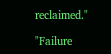reclaimed."

"Failure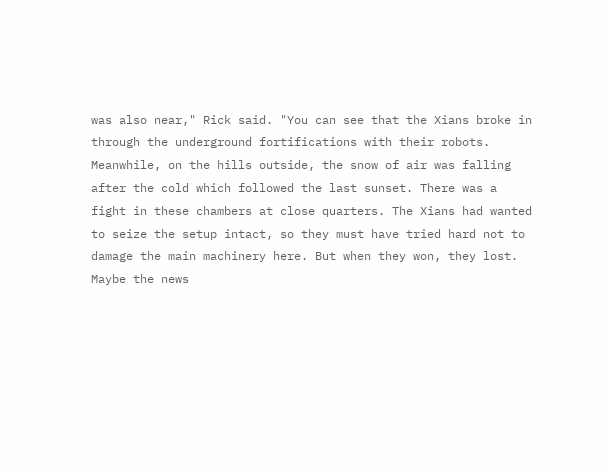was also near," Rick said. "You can see that the Xians broke in through the underground fortifications with their robots. Meanwhile, on the hills outside, the snow of air was falling after the cold which followed the last sunset. There was a fight in these chambers at close quarters. The Xians had wanted to seize the setup intact, so they must have tried hard not to damage the main machinery here. But when they won, they lost. Maybe the news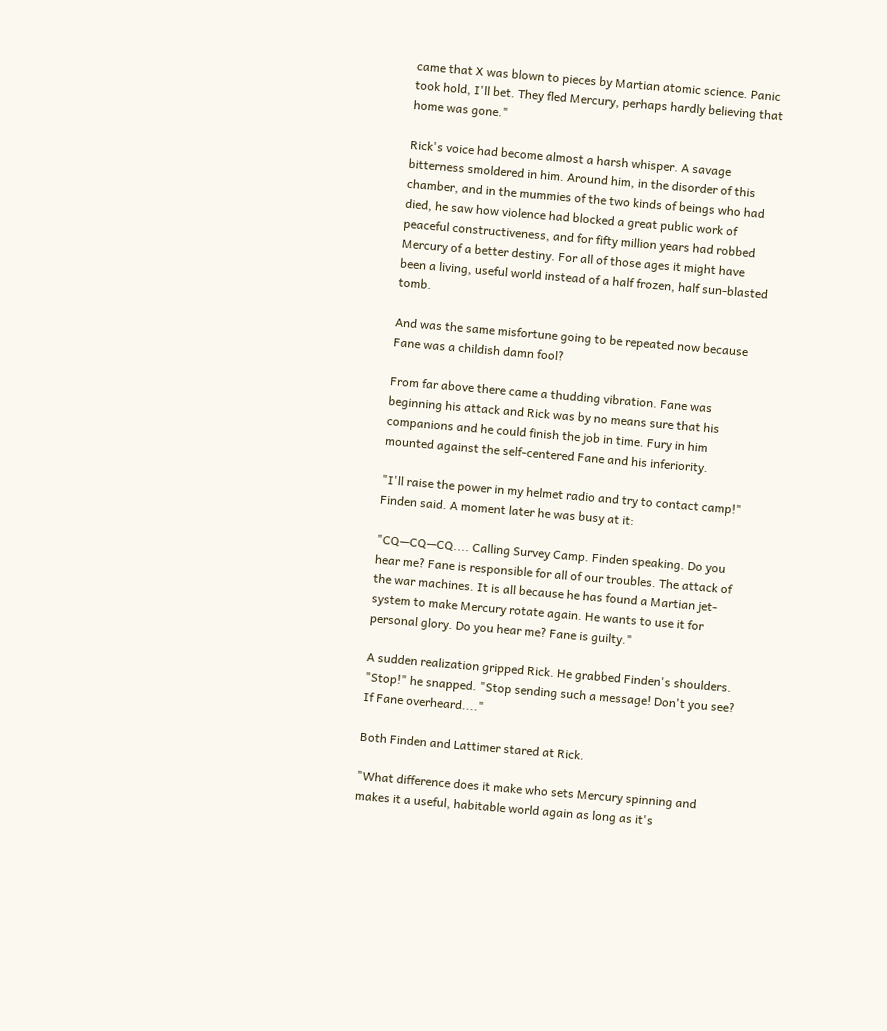came that X was blown to pieces by Martian atomic science. Panic took hold, I'll bet. They fled Mercury, perhaps hardly believing that home was gone."

Rick's voice had become almost a harsh whisper. A savage bitterness smoldered in him. Around him, in the disorder of this chamber, and in the mummies of the two kinds of beings who had died, he saw how violence had blocked a great public work of peaceful constructiveness, and for fifty million years had robbed Mercury of a better destiny. For all of those ages it might have been a living, useful world instead of a half frozen, half sun-blasted tomb.

And was the same misfortune going to be repeated now because Fane was a childish damn fool?

From far above there came a thudding vibration. Fane was beginning his attack and Rick was by no means sure that his companions and he could finish the job in time. Fury in him mounted against the self-centered Fane and his inferiority.

"I'll raise the power in my helmet radio and try to contact camp!" Finden said. A moment later he was busy at it:

"CQ—CQ—CQ.... Calling Survey Camp. Finden speaking. Do you hear me? Fane is responsible for all of our troubles. The attack of the war machines. It is all because he has found a Martian jet-system to make Mercury rotate again. He wants to use it for personal glory. Do you hear me? Fane is guilty."

A sudden realization gripped Rick. He grabbed Finden's shoulders. "Stop!" he snapped. "Stop sending such a message! Don't you see? If Fane overheard...."

Both Finden and Lattimer stared at Rick.

"What difference does it make who sets Mercury spinning and makes it a useful, habitable world again as long as it's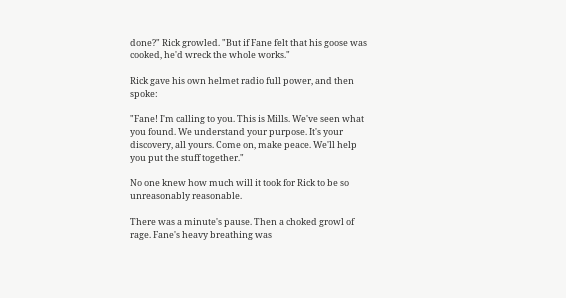done?" Rick growled. "But if Fane felt that his goose was cooked, he'd wreck the whole works."

Rick gave his own helmet radio full power, and then spoke:

"Fane! I'm calling to you. This is Mills. We've seen what you found. We understand your purpose. It's your discovery, all yours. Come on, make peace. We'll help you put the stuff together."

No one knew how much will it took for Rick to be so unreasonably reasonable.

There was a minute's pause. Then a choked growl of rage. Fane's heavy breathing was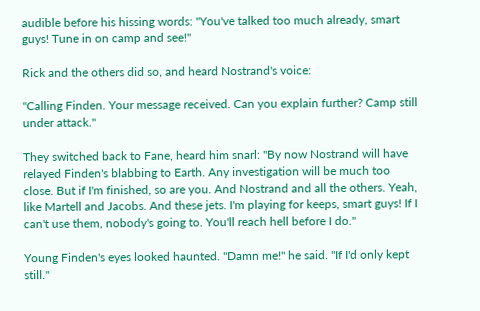audible before his hissing words: "You've talked too much already, smart guys! Tune in on camp and see!"

Rick and the others did so, and heard Nostrand's voice:

"Calling Finden. Your message received. Can you explain further? Camp still under attack."

They switched back to Fane, heard him snarl: "By now Nostrand will have relayed Finden's blabbing to Earth. Any investigation will be much too close. But if I'm finished, so are you. And Nostrand and all the others. Yeah, like Martell and Jacobs. And these jets. I'm playing for keeps, smart guys! If I can't use them, nobody's going to. You'll reach hell before I do."

Young Finden's eyes looked haunted. "Damn me!" he said. "If I'd only kept still."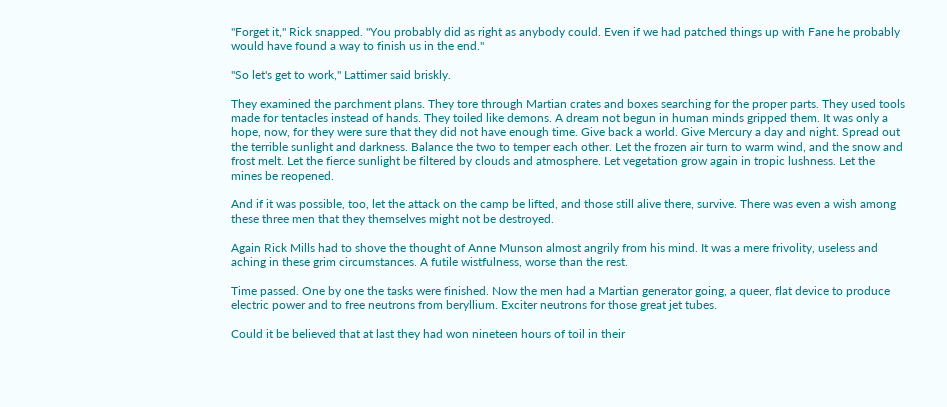"Forget it," Rick snapped. "You probably did as right as anybody could. Even if we had patched things up with Fane he probably would have found a way to finish us in the end."

"So let's get to work," Lattimer said briskly.

They examined the parchment plans. They tore through Martian crates and boxes searching for the proper parts. They used tools made for tentacles instead of hands. They toiled like demons. A dream not begun in human minds gripped them. It was only a hope, now, for they were sure that they did not have enough time. Give back a world. Give Mercury a day and night. Spread out the terrible sunlight and darkness. Balance the two to temper each other. Let the frozen air turn to warm wind, and the snow and frost melt. Let the fierce sunlight be filtered by clouds and atmosphere. Let vegetation grow again in tropic lushness. Let the mines be reopened.

And if it was possible, too, let the attack on the camp be lifted, and those still alive there, survive. There was even a wish among these three men that they themselves might not be destroyed.

Again Rick Mills had to shove the thought of Anne Munson almost angrily from his mind. It was a mere frivolity, useless and aching in these grim circumstances. A futile wistfulness, worse than the rest.

Time passed. One by one the tasks were finished. Now the men had a Martian generator going, a queer, flat device to produce electric power and to free neutrons from beryllium. Exciter neutrons for those great jet tubes.

Could it be believed that at last they had won nineteen hours of toil in their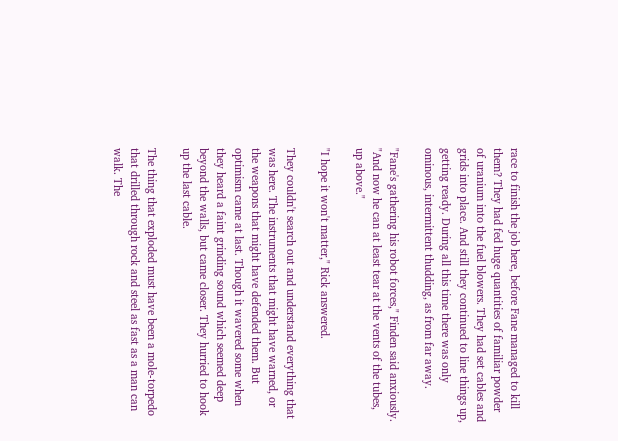race to finish the job here, before Fane managed to kill them? They had fed huge quantities of familiar powder of uranium into the fuel blowers. They had set cables and grids into place. And still they continued to line things up, getting ready. During all this time there was only ominous, intermittent thudding, as from far away.

"Fane's gathering his robot forces," Finden said anxiously. "And now he can at least tear at the vents of the tubes, up above."

"I hope it won't matter," Rick answered.

They couldn't search out and understand everything that was here. The instruments that might have warned, or the weapons that might have defended them. But optimism came at last. Though it wavered some when they heard a faint grinding sound which seemed deep beyond the walls, but came closer. They hurried to hook up the last cable.

The thing that exploded must have been a mole-torpedo that drilled through rock and steel as fast as a man can walk. The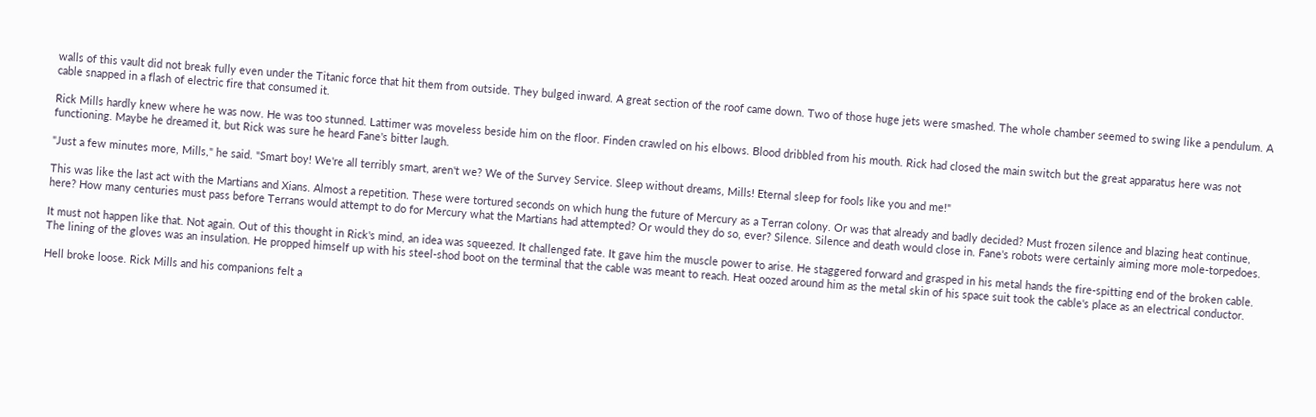walls of this vault did not break fully even under the Titanic force that hit them from outside. They bulged inward. A great section of the roof came down. Two of those huge jets were smashed. The whole chamber seemed to swing like a pendulum. A cable snapped in a flash of electric fire that consumed it.

Rick Mills hardly knew where he was now. He was too stunned. Lattimer was moveless beside him on the floor. Finden crawled on his elbows. Blood dribbled from his mouth. Rick had closed the main switch but the great apparatus here was not functioning. Maybe he dreamed it, but Rick was sure he heard Fane's bitter laugh.

"Just a few minutes more, Mills," he said. "Smart boy! We're all terribly smart, aren't we? We of the Survey Service. Sleep without dreams, Mills! Eternal sleep for fools like you and me!"

This was like the last act with the Martians and Xians. Almost a repetition. These were tortured seconds on which hung the future of Mercury as a Terran colony. Or was that already and badly decided? Must frozen silence and blazing heat continue, here? How many centuries must pass before Terrans would attempt to do for Mercury what the Martians had attempted? Or would they do so, ever? Silence. Silence and death would close in. Fane's robots were certainly aiming more mole-torpedoes.

It must not happen like that. Not again. Out of this thought in Rick's mind, an idea was squeezed. It challenged fate. It gave him the muscle power to arise. He staggered forward and grasped in his metal hands the fire-spitting end of the broken cable. The lining of the gloves was an insulation. He propped himself up with his steel-shod boot on the terminal that the cable was meant to reach. Heat oozed around him as the metal skin of his space suit took the cable's place as an electrical conductor.

Hell broke loose. Rick Mills and his companions felt a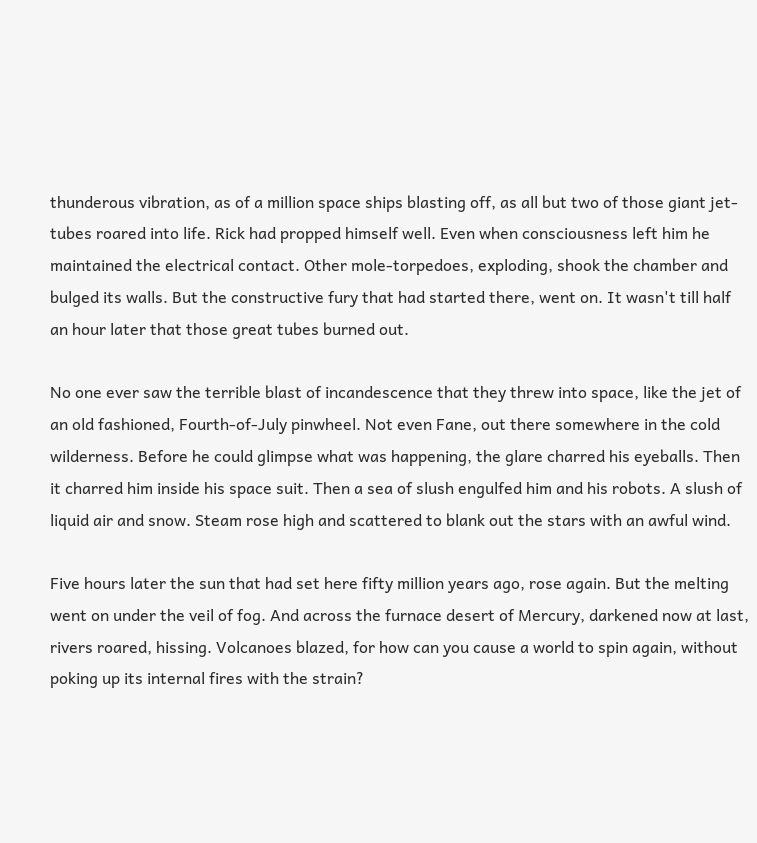thunderous vibration, as of a million space ships blasting off, as all but two of those giant jet-tubes roared into life. Rick had propped himself well. Even when consciousness left him he maintained the electrical contact. Other mole-torpedoes, exploding, shook the chamber and bulged its walls. But the constructive fury that had started there, went on. It wasn't till half an hour later that those great tubes burned out.

No one ever saw the terrible blast of incandescence that they threw into space, like the jet of an old fashioned, Fourth-of-July pinwheel. Not even Fane, out there somewhere in the cold wilderness. Before he could glimpse what was happening, the glare charred his eyeballs. Then it charred him inside his space suit. Then a sea of slush engulfed him and his robots. A slush of liquid air and snow. Steam rose high and scattered to blank out the stars with an awful wind.

Five hours later the sun that had set here fifty million years ago, rose again. But the melting went on under the veil of fog. And across the furnace desert of Mercury, darkened now at last, rivers roared, hissing. Volcanoes blazed, for how can you cause a world to spin again, without poking up its internal fires with the strain?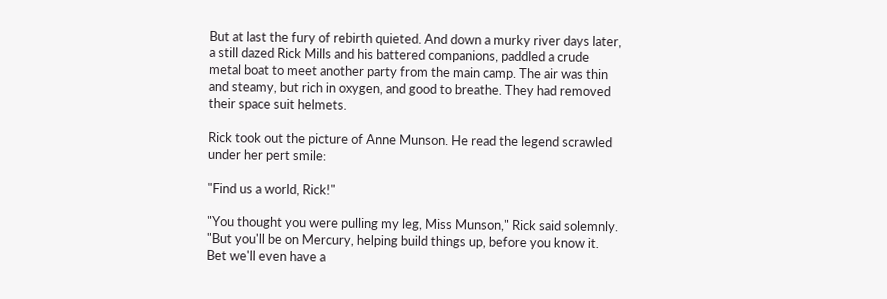But at last the fury of rebirth quieted. And down a murky river days later, a still dazed Rick Mills and his battered companions, paddled a crude metal boat to meet another party from the main camp. The air was thin and steamy, but rich in oxygen, and good to breathe. They had removed their space suit helmets.

Rick took out the picture of Anne Munson. He read the legend scrawled under her pert smile:

"Find us a world, Rick!"

"You thought you were pulling my leg, Miss Munson," Rick said solemnly. "But you'll be on Mercury, helping build things up, before you know it. Bet we'll even have a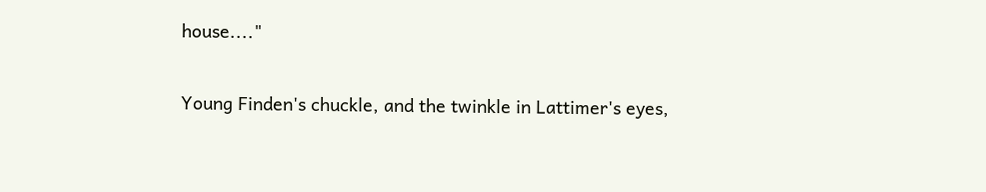house...."

Young Finden's chuckle, and the twinkle in Lattimer's eyes,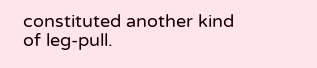constituted another kind of leg-pull.